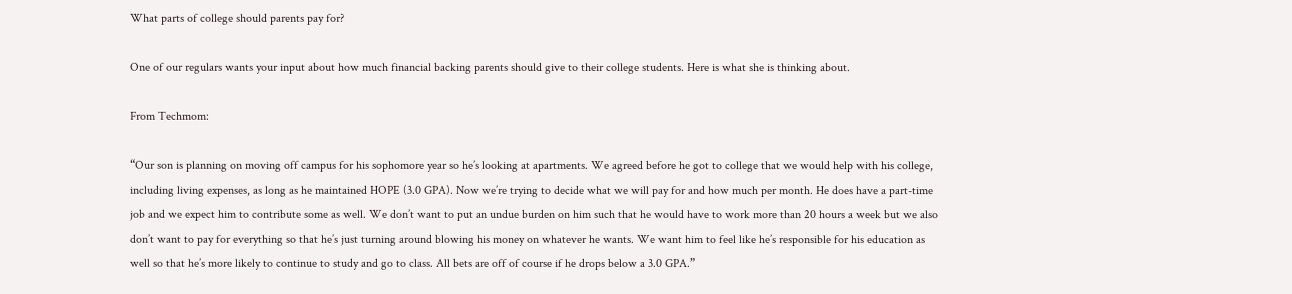What parts of college should parents pay for?

One of our regulars wants your input about how much financial backing parents should give to their college students. Here is what she is thinking about.

From Techmom:

“Our son is planning on moving off campus for his sophomore year so he’s looking at apartments. We agreed before he got to college that we would help with his college, including living expenses, as long as he maintained HOPE (3.0 GPA). Now we’re trying to decide what we will pay for and how much per month. He does have a part-time job and we expect him to contribute some as well. We don’t want to put an undue burden on him such that he would have to work more than 20 hours a week but we also don’t want to pay for everything so that he’s just turning around blowing his money on whatever he wants. We want him to feel like he’s responsible for his education as well so that he’s more likely to continue to study and go to class. All bets are off of course if he drops below a 3.0 GPA.”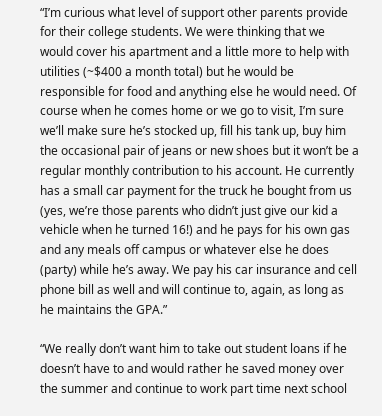“I’m curious what level of support other parents provide for their college students. We were thinking that we would cover his apartment and a little more to help with utilities (~$400 a month total) but he would be responsible for food and anything else he would need. Of course when he comes home or we go to visit, I’m sure we’ll make sure he’s stocked up, fill his tank up, buy him the occasional pair of jeans or new shoes but it won’t be a regular monthly contribution to his account. He currently has a small car payment for the truck he bought from us (yes, we’re those parents who didn’t just give our kid a vehicle when he turned 16!) and he pays for his own gas and any meals off campus or whatever else he does (party) while he’s away. We pay his car insurance and cell phone bill as well and will continue to, again, as long as he maintains the GPA.”

“We really don’t want him to take out student loans if he doesn’t have to and would rather he saved money over the summer and continue to work part time next school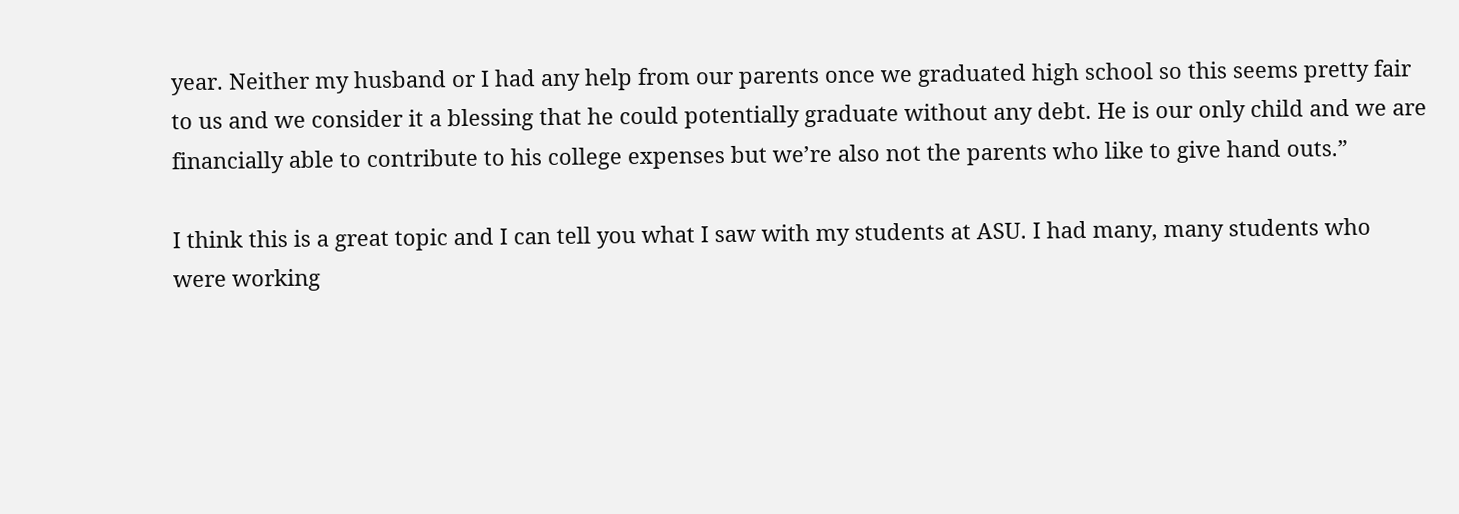year. Neither my husband or I had any help from our parents once we graduated high school so this seems pretty fair to us and we consider it a blessing that he could potentially graduate without any debt. He is our only child and we are financially able to contribute to his college expenses but we’re also not the parents who like to give hand outs.”

I think this is a great topic and I can tell you what I saw with my students at ASU. I had many, many students who were working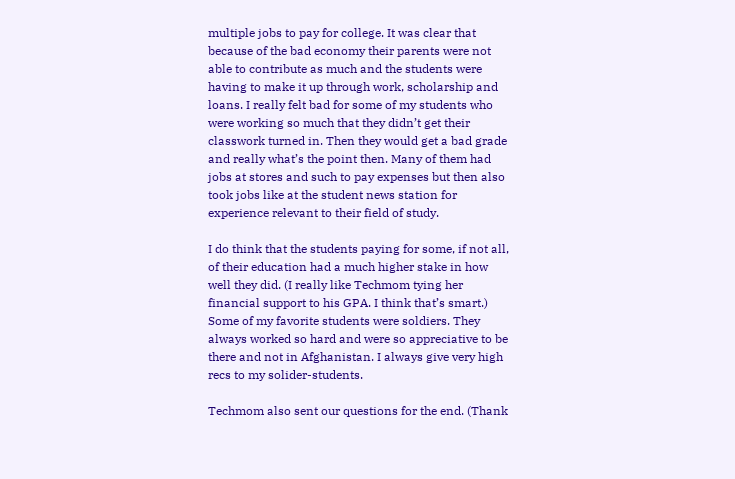multiple jobs to pay for college. It was clear that because of the bad economy their parents were not able to contribute as much and the students were having to make it up through work, scholarship and loans. I really felt bad for some of my students who were working so much that they didn’t get their classwork turned in. Then they would get a bad grade and really what’s the point then. Many of them had jobs at stores and such to pay expenses but then also took jobs like at the student news station for experience relevant to their field of study.

I do think that the students paying for some, if not all, of their education had a much higher stake in how well they did. (I really like Techmom tying her financial support to his GPA. I think that’s smart.) Some of my favorite students were soldiers. They always worked so hard and were so appreciative to be there and not in Afghanistan. I always give very high recs to my solider-students.

Techmom also sent our questions for the end. (Thank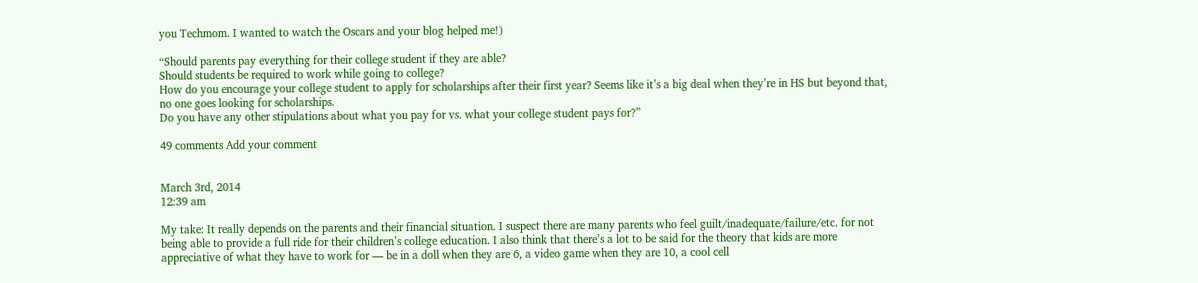you Techmom. I wanted to watch the Oscars and your blog helped me!)

“Should parents pay everything for their college student if they are able?
Should students be required to work while going to college?
How do you encourage your college student to apply for scholarships after their first year? Seems like it’s a big deal when they’re in HS but beyond that, no one goes looking for scholarships.
Do you have any other stipulations about what you pay for vs. what your college student pays for?”

49 comments Add your comment


March 3rd, 2014
12:39 am

My take: It really depends on the parents and their financial situation. I suspect there are many parents who feel guilt/inadequate/failure/etc. for not being able to provide a full ride for their children’s college education. I also think that there’s a lot to be said for the theory that kids are more appreciative of what they have to work for — be in a doll when they are 6, a video game when they are 10, a cool cell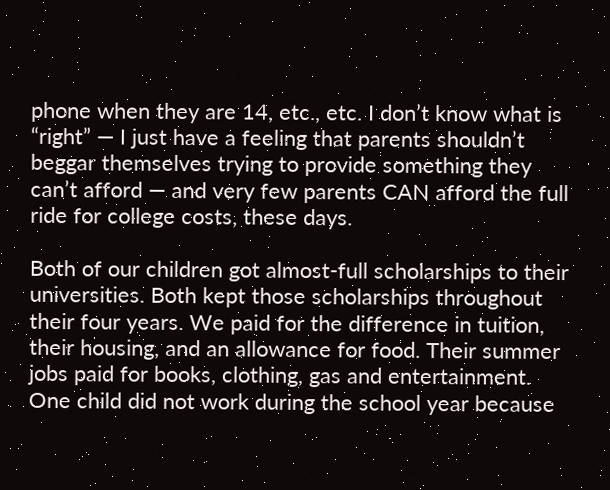phone when they are 14, etc., etc. I don’t know what is “right” — I just have a feeling that parents shouldn’t beggar themselves trying to provide something they can’t afford — and very few parents CAN afford the full ride for college costs, these days.

Both of our children got almost-full scholarships to their universities. Both kept those scholarships throughout their four years. We paid for the difference in tuition, their housing, and an allowance for food. Their summer jobs paid for books, clothing, gas and entertainment. One child did not work during the school year because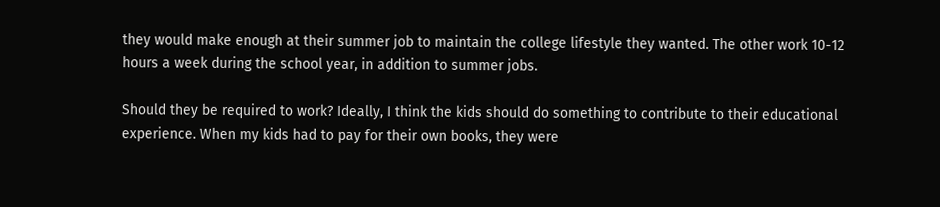they would make enough at their summer job to maintain the college lifestyle they wanted. The other work 10-12 hours a week during the school year, in addition to summer jobs.

Should they be required to work? Ideally, I think the kids should do something to contribute to their educational experience. When my kids had to pay for their own books, they were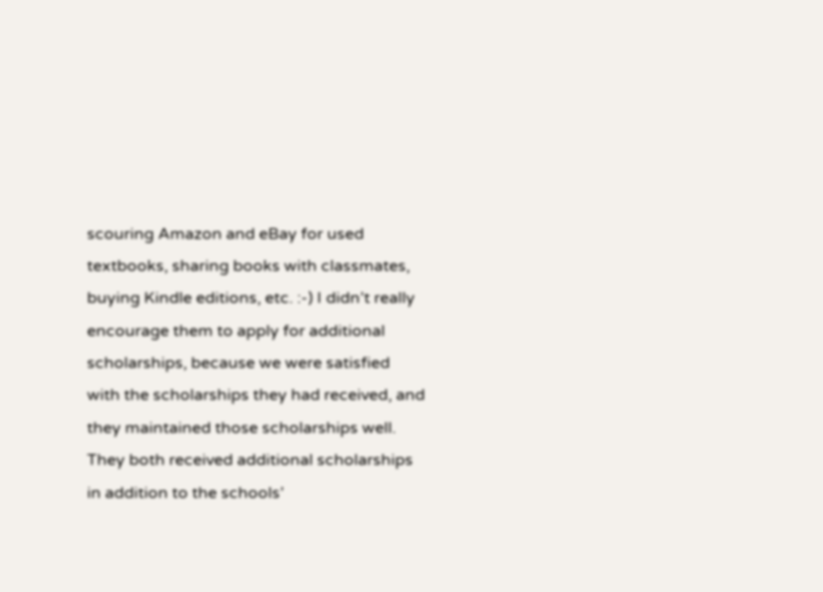scouring Amazon and eBay for used textbooks, sharing books with classmates, buying Kindle editions, etc. :-) I didn’t really encourage them to apply for additional scholarships, because we were satisfied with the scholarships they had received, and they maintained those scholarships well. They both received additional scholarships in addition to the schools’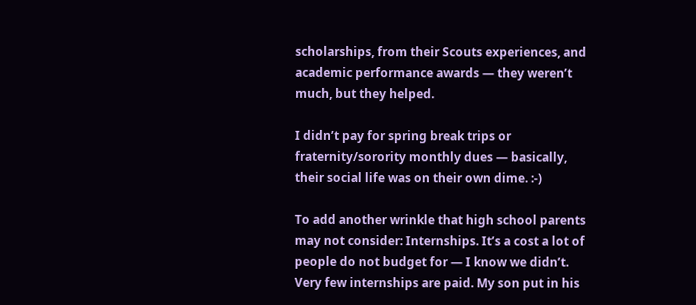scholarships, from their Scouts experiences, and academic performance awards — they weren’t much, but they helped.

I didn’t pay for spring break trips or fraternity/sorority monthly dues — basically, their social life was on their own dime. :-)

To add another wrinkle that high school parents may not consider: Internships. It’s a cost a lot of people do not budget for — I know we didn’t. Very few internships are paid. My son put in his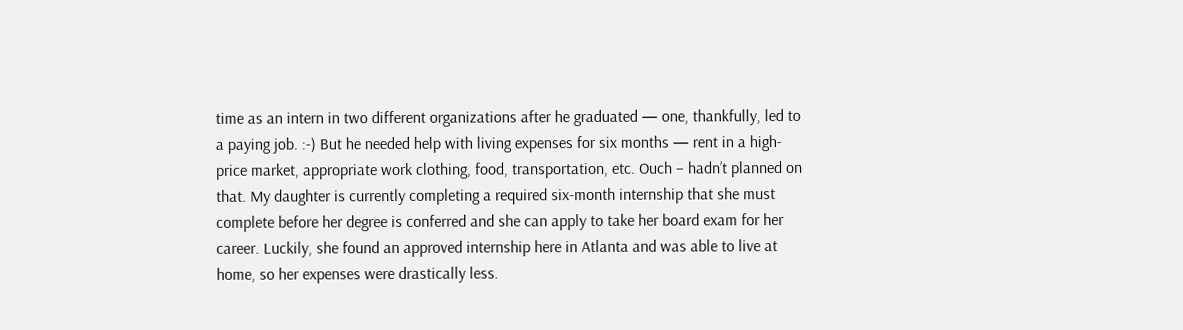time as an intern in two different organizations after he graduated — one, thankfully, led to a paying job. :-) But he needed help with living expenses for six months — rent in a high-price market, appropriate work clothing, food, transportation, etc. Ouch – hadn’t planned on that. My daughter is currently completing a required six-month internship that she must complete before her degree is conferred and she can apply to take her board exam for her career. Luckily, she found an approved internship here in Atlanta and was able to live at home, so her expenses were drastically less.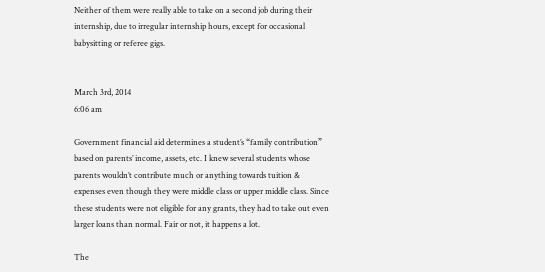Neither of them were really able to take on a second job during their internship, due to irregular internship hours, except for occasional babysitting or referee gigs.


March 3rd, 2014
6:06 am

Government financial aid determines a student’s “family contribution” based on parents’ income, assets, etc. I knew several students whose parents wouldn’t contribute much or anything towards tuition & expenses even though they were middle class or upper middle class. Since these students were not eligible for any grants, they had to take out even larger loans than normal. Fair or not, it happens a lot.

The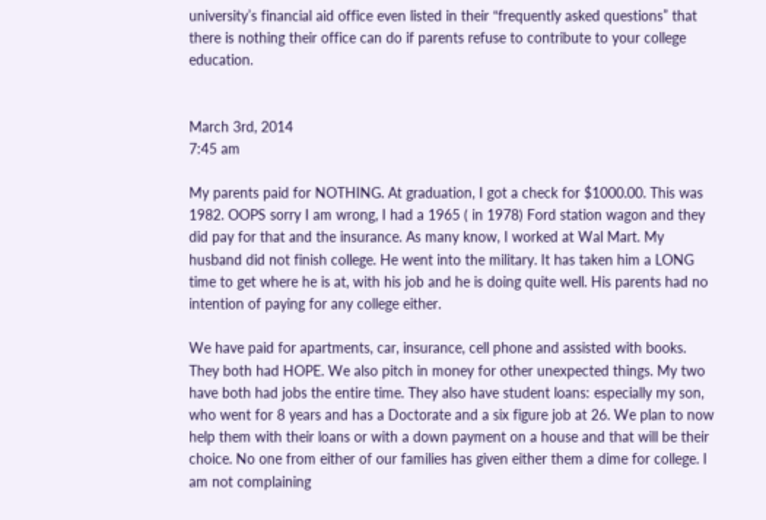university’s financial aid office even listed in their “frequently asked questions” that there is nothing their office can do if parents refuse to contribute to your college education.


March 3rd, 2014
7:45 am

My parents paid for NOTHING. At graduation, I got a check for $1000.00. This was 1982. OOPS sorry I am wrong, I had a 1965 ( in 1978) Ford station wagon and they did pay for that and the insurance. As many know, I worked at Wal Mart. My husband did not finish college. He went into the military. It has taken him a LONG time to get where he is at, with his job and he is doing quite well. His parents had no intention of paying for any college either.

We have paid for apartments, car, insurance, cell phone and assisted with books. They both had HOPE. We also pitch in money for other unexpected things. My two have both had jobs the entire time. They also have student loans: especially my son, who went for 8 years and has a Doctorate and a six figure job at 26. We plan to now help them with their loans or with a down payment on a house and that will be their choice. No one from either of our families has given either them a dime for college. I am not complaining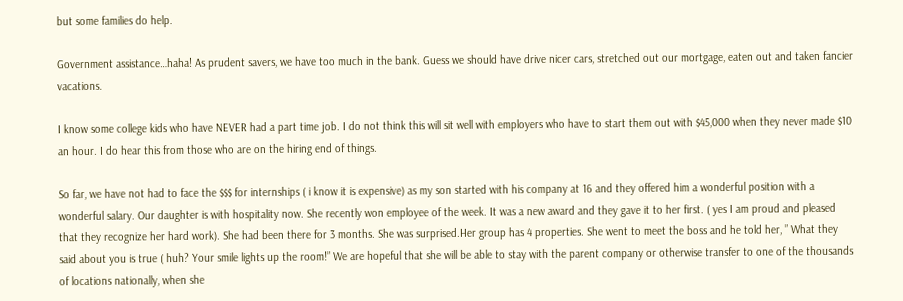but some families do help.

Government assistance…haha! As prudent savers, we have too much in the bank. Guess we should have drive nicer cars, stretched out our mortgage, eaten out and taken fancier vacations.

I know some college kids who have NEVER had a part time job. I do not think this will sit well with employers who have to start them out with $45,000 when they never made $10 an hour. I do hear this from those who are on the hiring end of things.

So far, we have not had to face the $$$ for internships ( i know it is expensive) as my son started with his company at 16 and they offered him a wonderful position with a wonderful salary. Our daughter is with hospitality now. She recently won employee of the week. It was a new award and they gave it to her first. ( yes I am proud and pleased that they recognize her hard work). She had been there for 3 months. She was surprised.Her group has 4 properties. She went to meet the boss and he told her, ” What they said about you is true ( huh? Your smile lights up the room!” We are hopeful that she will be able to stay with the parent company or otherwise transfer to one of the thousands of locations nationally, when she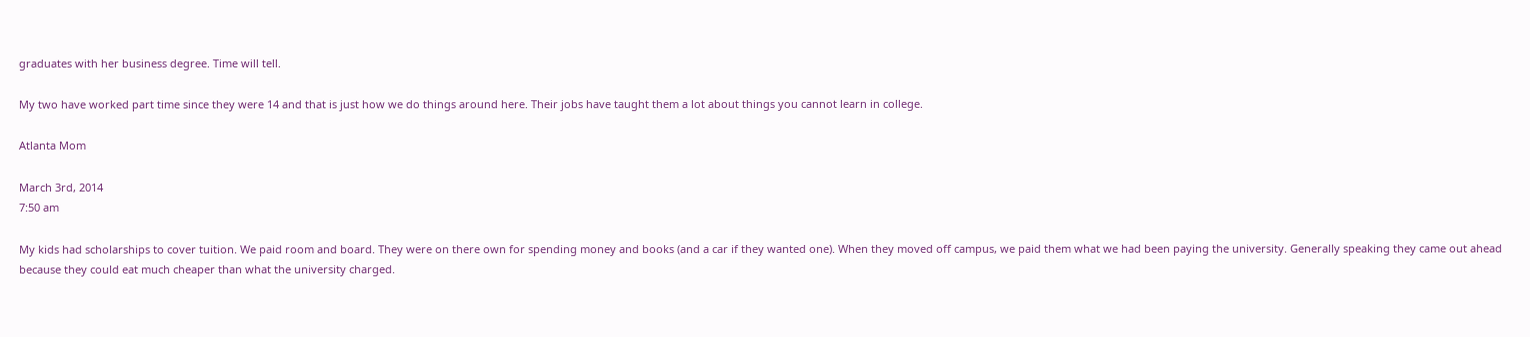graduates with her business degree. Time will tell.

My two have worked part time since they were 14 and that is just how we do things around here. Their jobs have taught them a lot about things you cannot learn in college.

Atlanta Mom

March 3rd, 2014
7:50 am

My kids had scholarships to cover tuition. We paid room and board. They were on there own for spending money and books (and a car if they wanted one). When they moved off campus, we paid them what we had been paying the university. Generally speaking they came out ahead because they could eat much cheaper than what the university charged.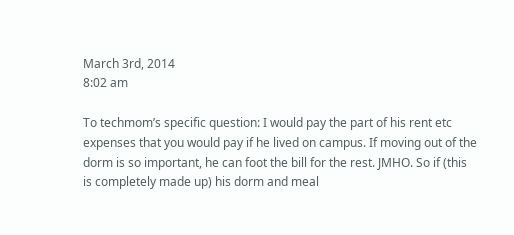March 3rd, 2014
8:02 am

To techmom’s specific question: I would pay the part of his rent etc expenses that you would pay if he lived on campus. If moving out of the dorm is so important, he can foot the bill for the rest. JMHO. So if (this is completely made up) his dorm and meal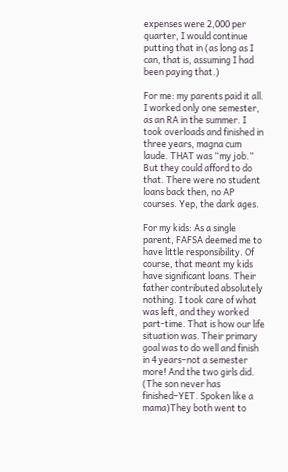expenses were 2,000 per quarter, I would continue putting that in (as long as I can, that is, assuming I had been paying that.)

For me: my parents paid it all. I worked only one semester, as an RA in the summer. I took overloads and finished in three years, magna cum laude. THAT was “my job.” But they could afford to do that. There were no student loans back then, no AP courses. Yep, the dark ages.

For my kids: As a single parent, FAFSA deemed me to have little responsibility. Of course, that meant my kids have significant loans. Their father contributed absolutely nothing. I took care of what was left, and they worked part-time. That is how our life situation was. Their primary goal was to do well and finish in 4 years–not a semester more! And the two girls did. (The son never has finished–YET. Spoken like a mama)They both went to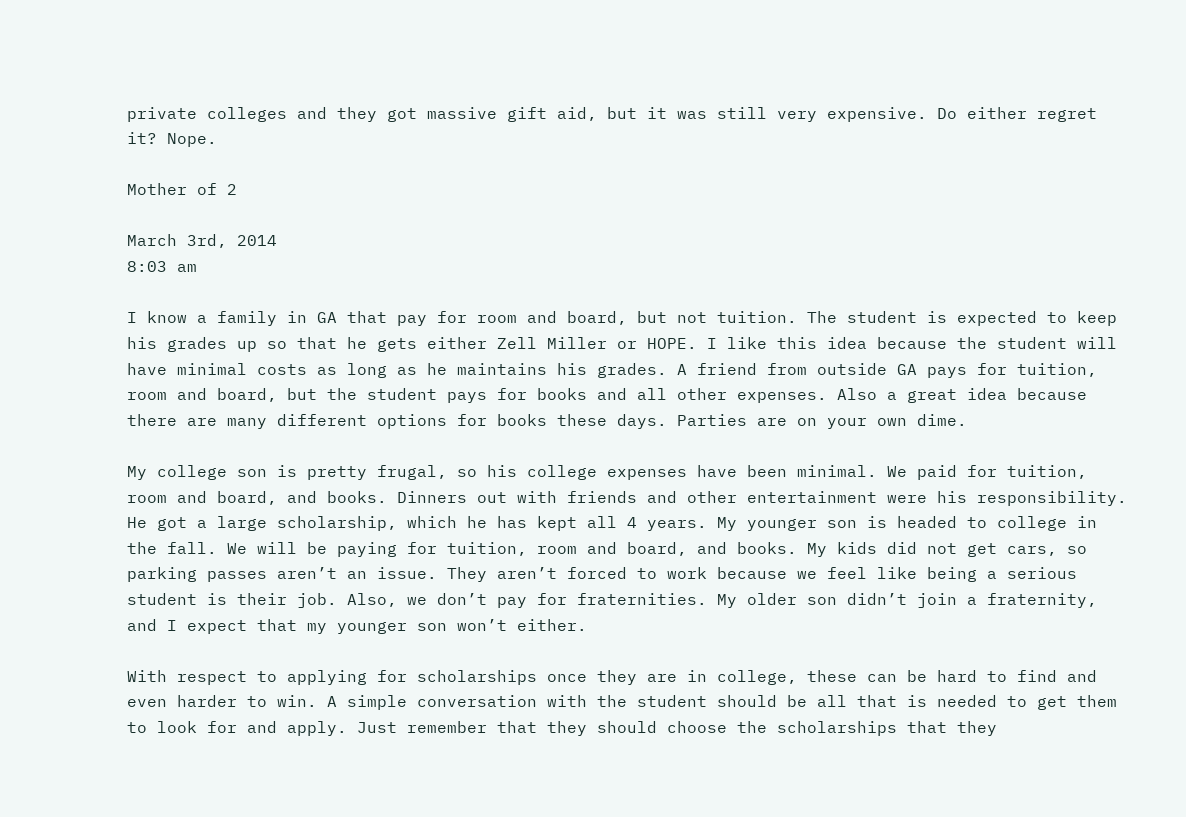private colleges and they got massive gift aid, but it was still very expensive. Do either regret it? Nope.

Mother of 2

March 3rd, 2014
8:03 am

I know a family in GA that pay for room and board, but not tuition. The student is expected to keep his grades up so that he gets either Zell Miller or HOPE. I like this idea because the student will have minimal costs as long as he maintains his grades. A friend from outside GA pays for tuition, room and board, but the student pays for books and all other expenses. Also a great idea because there are many different options for books these days. Parties are on your own dime.

My college son is pretty frugal, so his college expenses have been minimal. We paid for tuition, room and board, and books. Dinners out with friends and other entertainment were his responsibility. He got a large scholarship, which he has kept all 4 years. My younger son is headed to college in the fall. We will be paying for tuition, room and board, and books. My kids did not get cars, so parking passes aren’t an issue. They aren’t forced to work because we feel like being a serious student is their job. Also, we don’t pay for fraternities. My older son didn’t join a fraternity, and I expect that my younger son won’t either.

With respect to applying for scholarships once they are in college, these can be hard to find and even harder to win. A simple conversation with the student should be all that is needed to get them to look for and apply. Just remember that they should choose the scholarships that they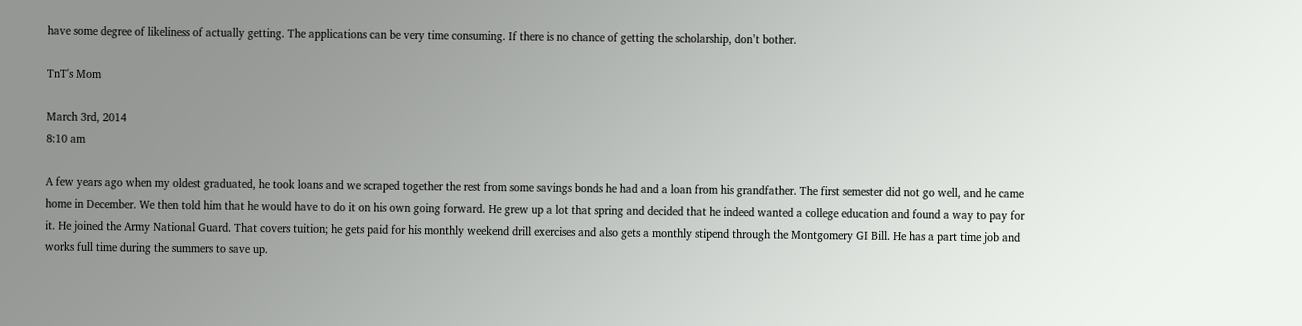have some degree of likeliness of actually getting. The applications can be very time consuming. If there is no chance of getting the scholarship, don’t bother.

TnT's Mom

March 3rd, 2014
8:10 am

A few years ago when my oldest graduated, he took loans and we scraped together the rest from some savings bonds he had and a loan from his grandfather. The first semester did not go well, and he came home in December. We then told him that he would have to do it on his own going forward. He grew up a lot that spring and decided that he indeed wanted a college education and found a way to pay for it. He joined the Army National Guard. That covers tuition; he gets paid for his monthly weekend drill exercises and also gets a monthly stipend through the Montgomery GI Bill. He has a part time job and works full time during the summers to save up.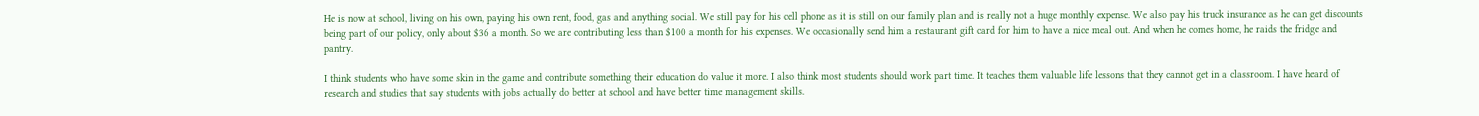He is now at school, living on his own, paying his own rent, food, gas and anything social. We still pay for his cell phone as it is still on our family plan and is really not a huge monthly expense. We also pay his truck insurance as he can get discounts being part of our policy, only about $36 a month. So we are contributing less than $100 a month for his expenses. We occasionally send him a restaurant gift card for him to have a nice meal out. And when he comes home, he raids the fridge and pantry.

I think students who have some skin in the game and contribute something their education do value it more. I also think most students should work part time. It teaches them valuable life lessons that they cannot get in a classroom. I have heard of research and studies that say students with jobs actually do better at school and have better time management skills.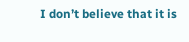I don’t believe that it is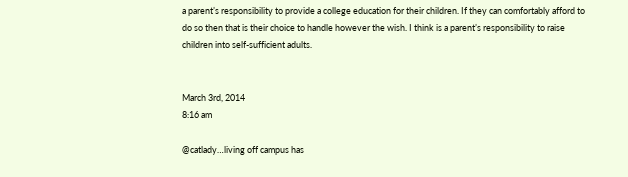a parent’s responsibility to provide a college education for their children. If they can comfortably afford to do so then that is their choice to handle however the wish. I think is a parent’s responsibility to raise children into self-sufficient adults.


March 3rd, 2014
8:16 am

@catlady…living off campus has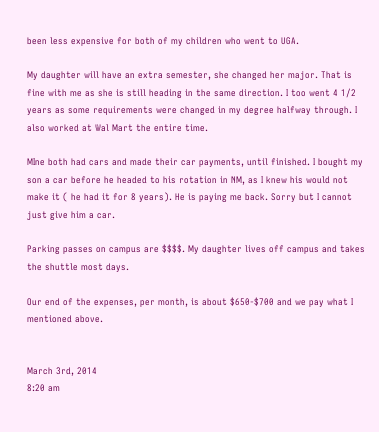been less expensive for both of my children who went to UGA.

My daughter will have an extra semester, she changed her major. That is fine with me as she is still heading in the same direction. I too went 4 1/2 years as some requirements were changed in my degree halfway through. I also worked at Wal Mart the entire time.

MIne both had cars and made their car payments, until finished. I bought my son a car before he headed to his rotation in NM, as I knew his would not make it ( he had it for 8 years). He is paying me back. Sorry but I cannot just give him a car.

Parking passes on campus are $$$$. My daughter lives off campus and takes the shuttle most days.

Our end of the expenses, per month, is about $650-$700 and we pay what I mentioned above.


March 3rd, 2014
8:20 am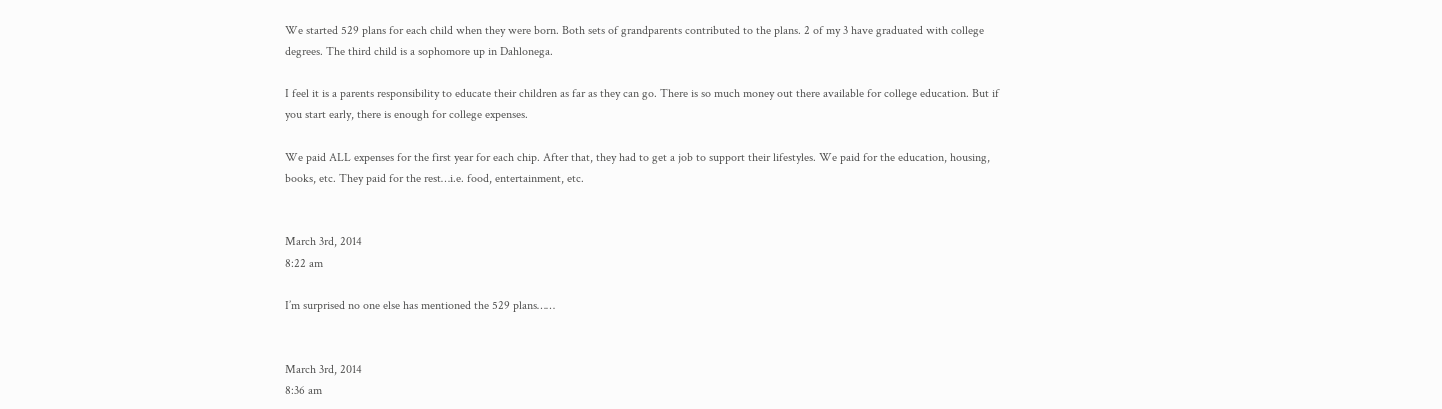We started 529 plans for each child when they were born. Both sets of grandparents contributed to the plans. 2 of my 3 have graduated with college degrees. The third child is a sophomore up in Dahlonega.

I feel it is a parents responsibility to educate their children as far as they can go. There is so much money out there available for college education. But if you start early, there is enough for college expenses.

We paid ALL expenses for the first year for each chip. After that, they had to get a job to support their lifestyles. We paid for the education, housing, books, etc. They paid for the rest…i.e. food, entertainment, etc.


March 3rd, 2014
8:22 am

I’m surprised no one else has mentioned the 529 plans……


March 3rd, 2014
8:36 am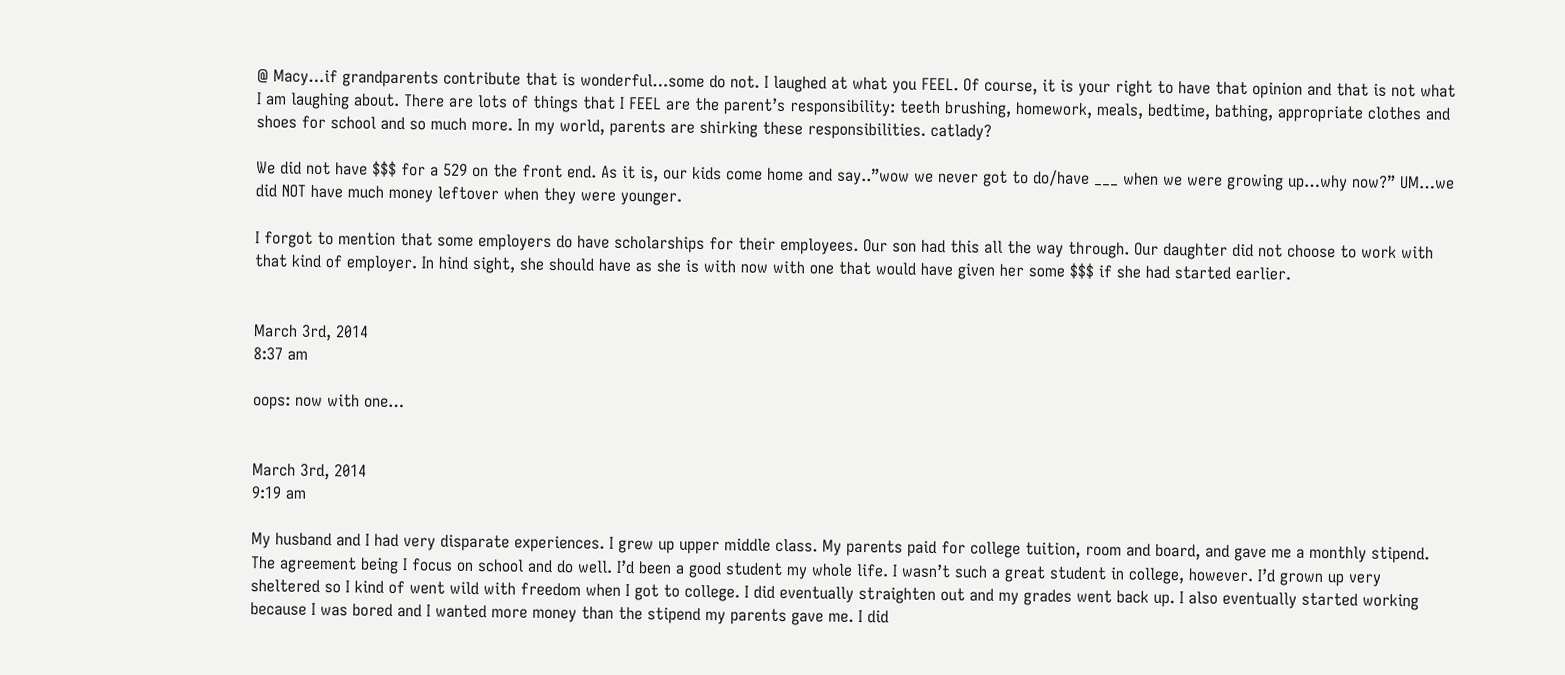@ Macy…if grandparents contribute that is wonderful…some do not. I laughed at what you FEEL. Of course, it is your right to have that opinion and that is not what I am laughing about. There are lots of things that I FEEL are the parent’s responsibility: teeth brushing, homework, meals, bedtime, bathing, appropriate clothes and shoes for school and so much more. In my world, parents are shirking these responsibilities. catlady?

We did not have $$$ for a 529 on the front end. As it is, our kids come home and say..”wow we never got to do/have ___ when we were growing up…why now?” UM…we did NOT have much money leftover when they were younger.

I forgot to mention that some employers do have scholarships for their employees. Our son had this all the way through. Our daughter did not choose to work with that kind of employer. In hind sight, she should have as she is with now with one that would have given her some $$$ if she had started earlier.


March 3rd, 2014
8:37 am

oops: now with one…


March 3rd, 2014
9:19 am

My husband and I had very disparate experiences. I grew up upper middle class. My parents paid for college tuition, room and board, and gave me a monthly stipend. The agreement being I focus on school and do well. I’d been a good student my whole life. I wasn’t such a great student in college, however. I’d grown up very sheltered so I kind of went wild with freedom when I got to college. I did eventually straighten out and my grades went back up. I also eventually started working because I was bored and I wanted more money than the stipend my parents gave me. I did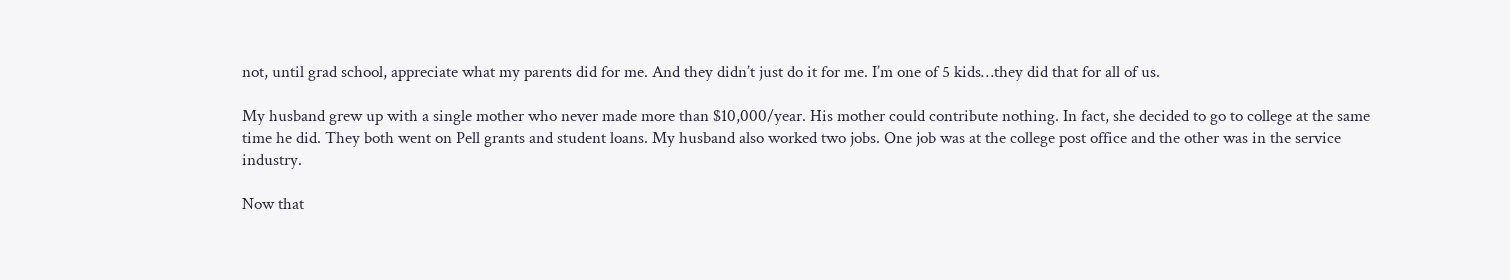not, until grad school, appreciate what my parents did for me. And they didn’t just do it for me. I’m one of 5 kids…they did that for all of us.

My husband grew up with a single mother who never made more than $10,000/year. His mother could contribute nothing. In fact, she decided to go to college at the same time he did. They both went on Pell grants and student loans. My husband also worked two jobs. One job was at the college post office and the other was in the service industry.

Now that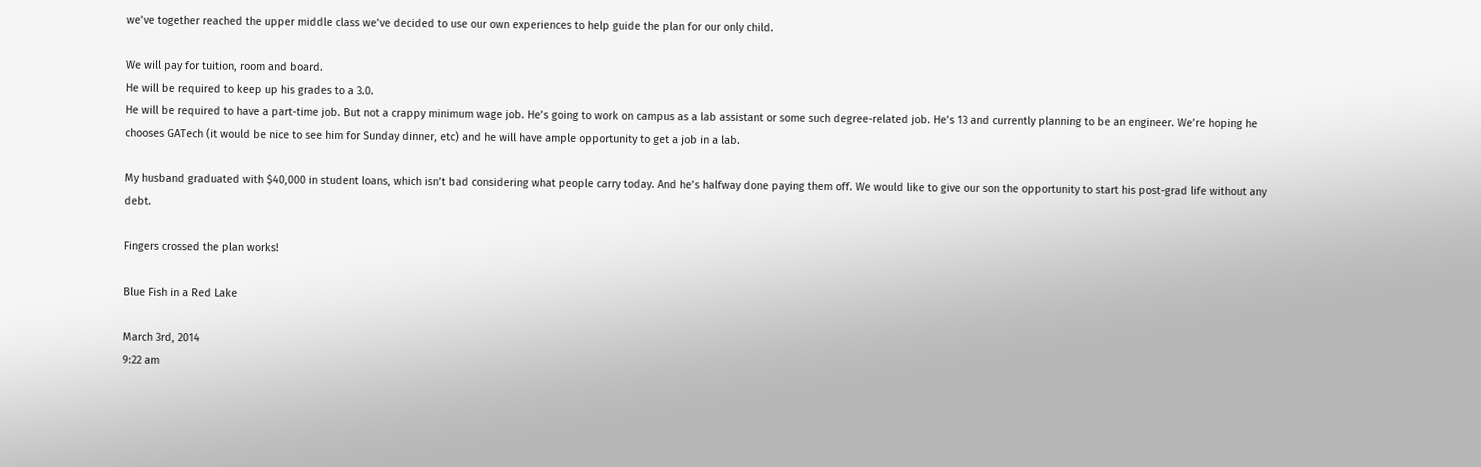we’ve together reached the upper middle class we’ve decided to use our own experiences to help guide the plan for our only child.

We will pay for tuition, room and board.
He will be required to keep up his grades to a 3.0.
He will be required to have a part-time job. But not a crappy minimum wage job. He’s going to work on campus as a lab assistant or some such degree-related job. He’s 13 and currently planning to be an engineer. We’re hoping he chooses GATech (it would be nice to see him for Sunday dinner, etc) and he will have ample opportunity to get a job in a lab.

My husband graduated with $40,000 in student loans, which isn’t bad considering what people carry today. And he’s halfway done paying them off. We would like to give our son the opportunity to start his post-grad life without any debt.

Fingers crossed the plan works!

Blue Fish in a Red Lake

March 3rd, 2014
9:22 am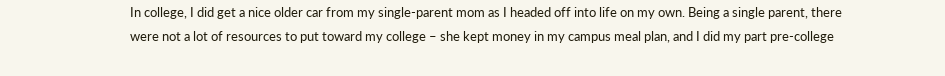In college, I did get a nice older car from my single-parent mom as I headed off into life on my own. Being a single parent, there were not a lot of resources to put toward my college – she kept money in my campus meal plan, and I did my part pre-college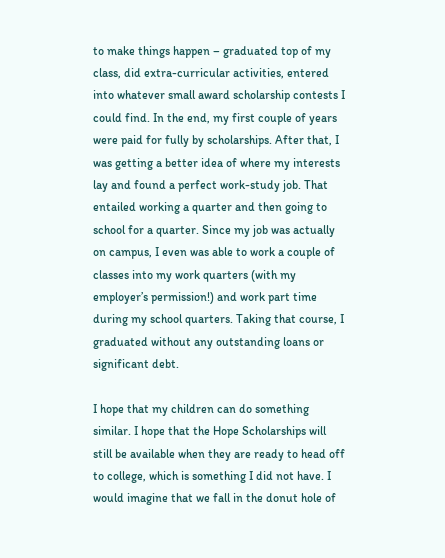to make things happen – graduated top of my class, did extra-curricular activities, entered into whatever small award scholarship contests I could find. In the end, my first couple of years were paid for fully by scholarships. After that, I was getting a better idea of where my interests lay and found a perfect work-study job. That entailed working a quarter and then going to school for a quarter. Since my job was actually on campus, I even was able to work a couple of classes into my work quarters (with my employer’s permission!) and work part time during my school quarters. Taking that course, I graduated without any outstanding loans or significant debt.

I hope that my children can do something similar. I hope that the Hope Scholarships will still be available when they are ready to head off to college, which is something I did not have. I would imagine that we fall in the donut hole of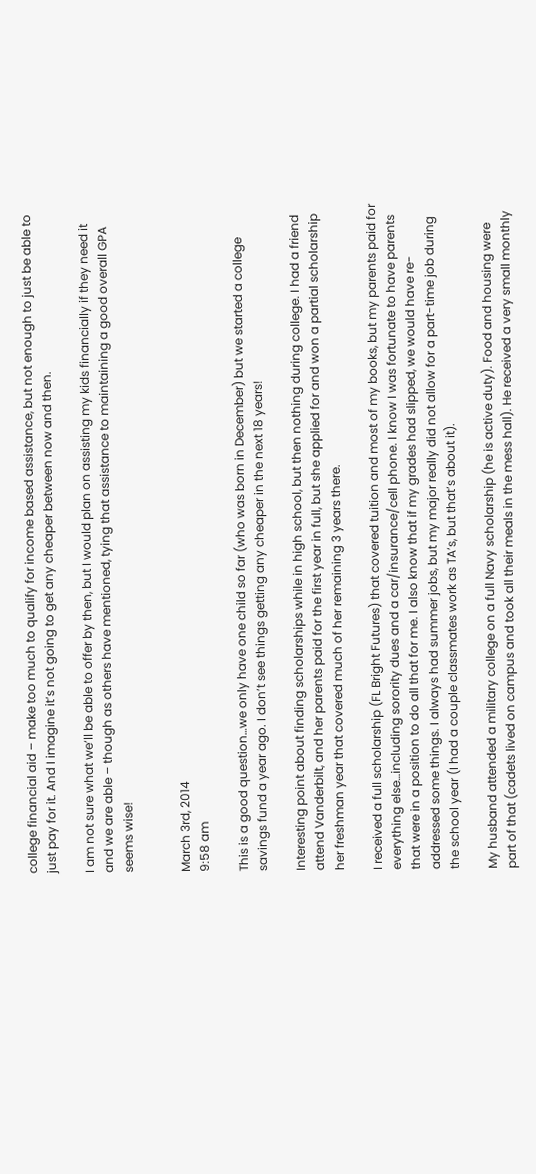college financial aid – make too much to qualify for income based assistance, but not enough to just be able to just pay for it. And I imagine it’s not going to get any cheaper between now and then.

I am not sure what we’ll be able to offer by then, but I would plan on assisting my kids financially if they need it and we are able – though as others have mentioned, tying that assistance to maintaining a good overall GPA seems wise!


March 3rd, 2014
9:58 am

This is a good question…we only have one child so far (who was born in December) but we started a college savings fund a year ago. I don’t see things getting any cheaper in the next 18 years!

Interesting point about finding scholarships while in high school, but then nothing during college. I had a friend attend Vanderbilt, and her parents paid for the first year in full, but she applied for and won a partial scholarship her freshman year that covered much of her remaining 3 years there.

I received a full scholarship (FL Bright Futures) that covered tuition and most of my books, but my parents paid for everything else…including sorority dues and a car/insurance/cell phone. I know I was fortunate to have parents that were in a position to do all that for me. I also know that if my grades had slipped, we would have re-addressed some things. I always had summer jobs, but my major really did not allow for a part-time job during the school year (I had a couple classmates work as TA’s, but that’s about it).

My husband attended a military college on a full Navy scholarship (he is active duty). Food and housing were part of that (cadets lived on campus and took all their meals in the mess hall). He received a very small monthly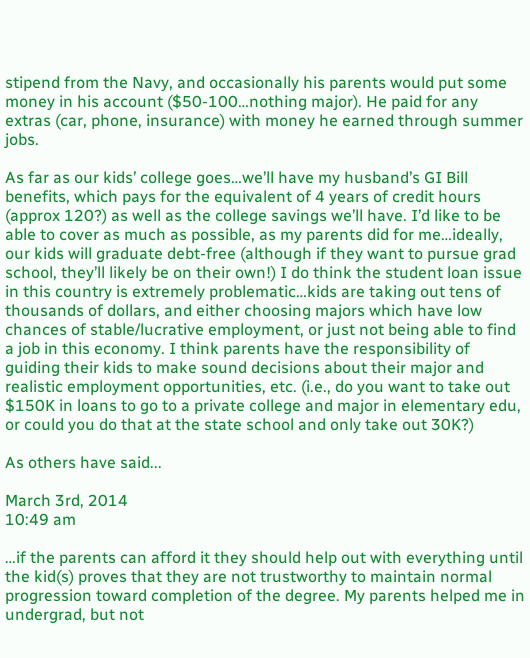stipend from the Navy, and occasionally his parents would put some money in his account ($50-100…nothing major). He paid for any extras (car, phone, insurance) with money he earned through summer jobs.

As far as our kids’ college goes…we’ll have my husband’s GI Bill benefits, which pays for the equivalent of 4 years of credit hours (approx 120?) as well as the college savings we’ll have. I’d like to be able to cover as much as possible, as my parents did for me…ideally, our kids will graduate debt-free (although if they want to pursue grad school, they’ll likely be on their own!) I do think the student loan issue in this country is extremely problematic…kids are taking out tens of thousands of dollars, and either choosing majors which have low chances of stable/lucrative employment, or just not being able to find a job in this economy. I think parents have the responsibility of guiding their kids to make sound decisions about their major and realistic employment opportunities, etc. (i.e., do you want to take out $150K in loans to go to a private college and major in elementary edu, or could you do that at the state school and only take out 30K?)

As others have said...

March 3rd, 2014
10:49 am

…if the parents can afford it they should help out with everything until the kid(s) proves that they are not trustworthy to maintain normal progression toward completion of the degree. My parents helped me in undergrad, but not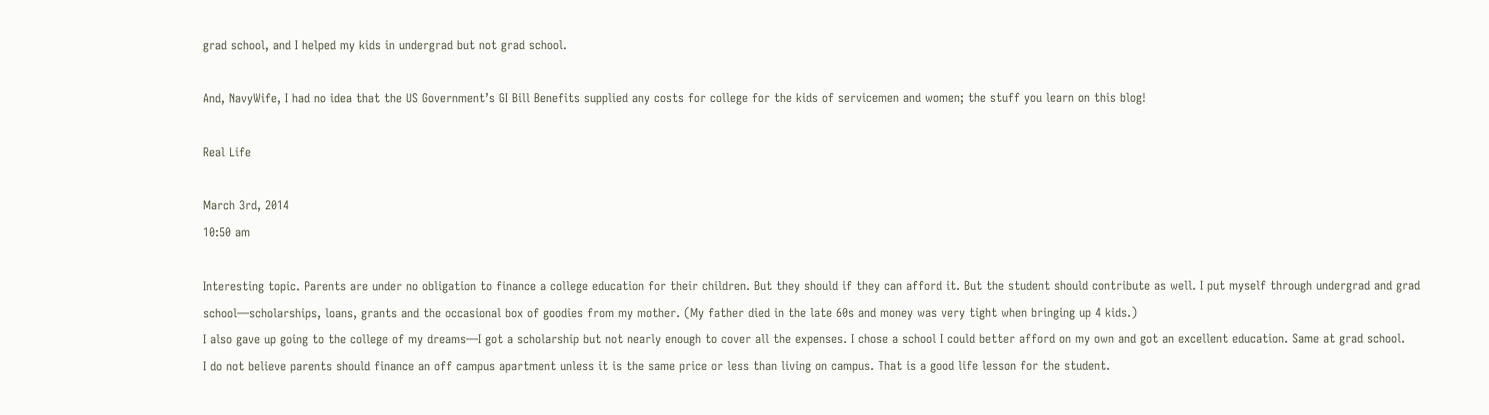grad school, and I helped my kids in undergrad but not grad school.

And, NavyWife, I had no idea that the US Government’s GI Bill Benefits supplied any costs for college for the kids of servicemen and women; the stuff you learn on this blog!

Real Life

March 3rd, 2014
10:50 am

Interesting topic. Parents are under no obligation to finance a college education for their children. But they should if they can afford it. But the student should contribute as well. I put myself through undergrad and grad school—scholarships, loans, grants and the occasional box of goodies from my mother. (My father died in the late 60s and money was very tight when bringing up 4 kids.)
I also gave up going to the college of my dreams—I got a scholarship but not nearly enough to cover all the expenses. I chose a school I could better afford on my own and got an excellent education. Same at grad school.
I do not believe parents should finance an off campus apartment unless it is the same price or less than living on campus. That is a good life lesson for the student.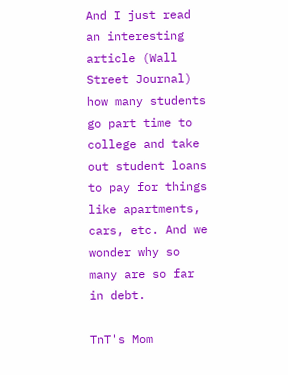And I just read an interesting article (Wall Street Journal) how many students go part time to college and take out student loans to pay for things like apartments, cars, etc. And we wonder why so many are so far in debt.

TnT's Mom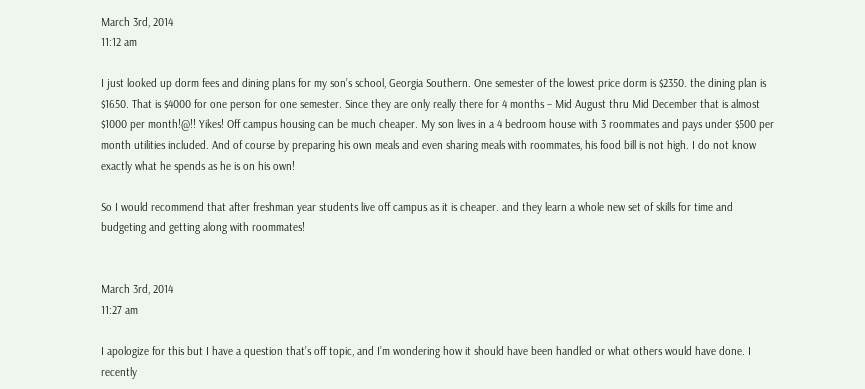March 3rd, 2014
11:12 am

I just looked up dorm fees and dining plans for my son’s school, Georgia Southern. One semester of the lowest price dorm is $2350. the dining plan is $1650. That is $4000 for one person for one semester. Since they are only really there for 4 months – Mid August thru Mid December that is almost $1000 per month!@!! Yikes! Off campus housing can be much cheaper. My son lives in a 4 bedroom house with 3 roommates and pays under $500 per month utilities included. And of course by preparing his own meals and even sharing meals with roommates, his food bill is not high. I do not know exactly what he spends as he is on his own!

So I would recommend that after freshman year students live off campus as it is cheaper. and they learn a whole new set of skills for time and budgeting and getting along with roommates!


March 3rd, 2014
11:27 am

I apologize for this but I have a question that’s off topic, and I’m wondering how it should have been handled or what others would have done. I recently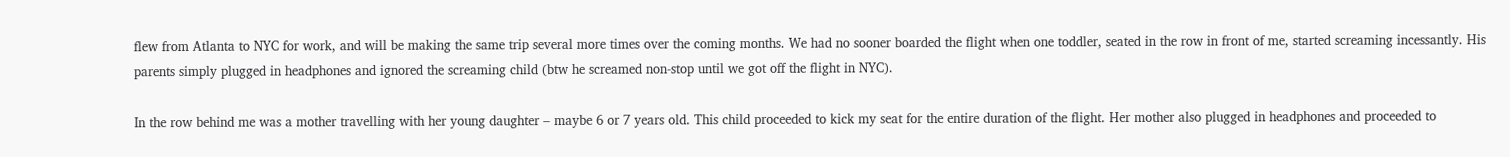flew from Atlanta to NYC for work, and will be making the same trip several more times over the coming months. We had no sooner boarded the flight when one toddler, seated in the row in front of me, started screaming incessantly. His parents simply plugged in headphones and ignored the screaming child (btw he screamed non-stop until we got off the flight in NYC).

In the row behind me was a mother travelling with her young daughter – maybe 6 or 7 years old. This child proceeded to kick my seat for the entire duration of the flight. Her mother also plugged in headphones and proceeded to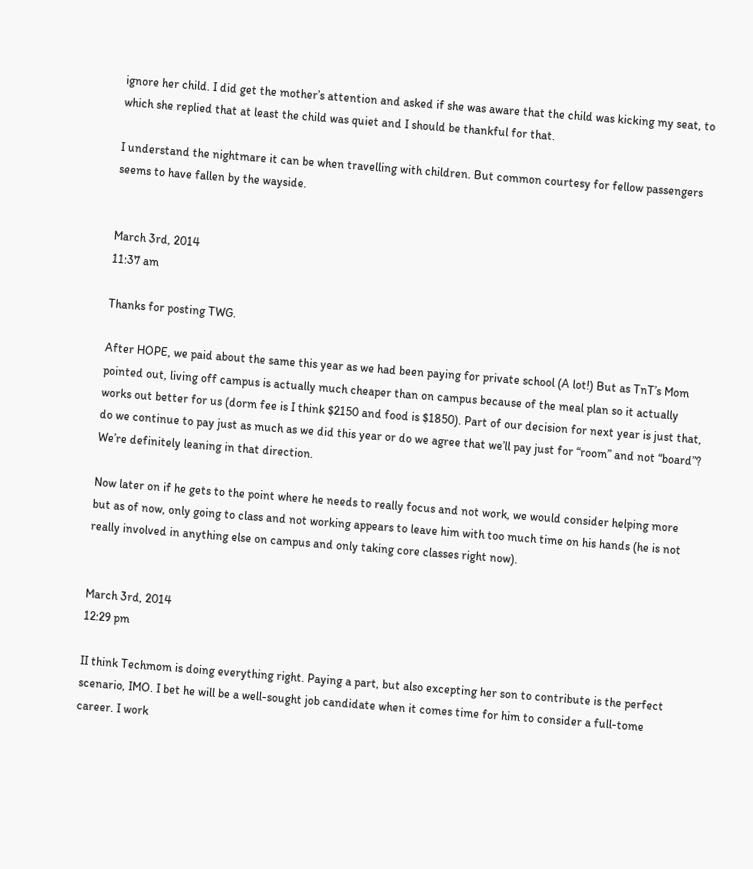ignore her child. I did get the mother’s attention and asked if she was aware that the child was kicking my seat, to which she replied that at least the child was quiet and I should be thankful for that.

I understand the nightmare it can be when travelling with children. But common courtesy for fellow passengers seems to have fallen by the wayside.


March 3rd, 2014
11:37 am

Thanks for posting TWG.

After HOPE, we paid about the same this year as we had been paying for private school (A lot!) But as TnT’s Mom pointed out, living off campus is actually much cheaper than on campus because of the meal plan so it actually works out better for us (dorm fee is I think $2150 and food is $1850). Part of our decision for next year is just that, do we continue to pay just as much as we did this year or do we agree that we’ll pay just for “room” and not “board”? We’re definitely leaning in that direction.

Now later on if he gets to the point where he needs to really focus and not work, we would consider helping more but as of now, only going to class and not working appears to leave him with too much time on his hands (he is not really involved in anything else on campus and only taking core classes right now).


March 3rd, 2014
12:29 pm

II think Techmom is doing everything right. Paying a part, but also excepting her son to contribute is the perfect scenario, IMO. I bet he will be a well-sought job candidate when it comes time for him to consider a full-tome career. I work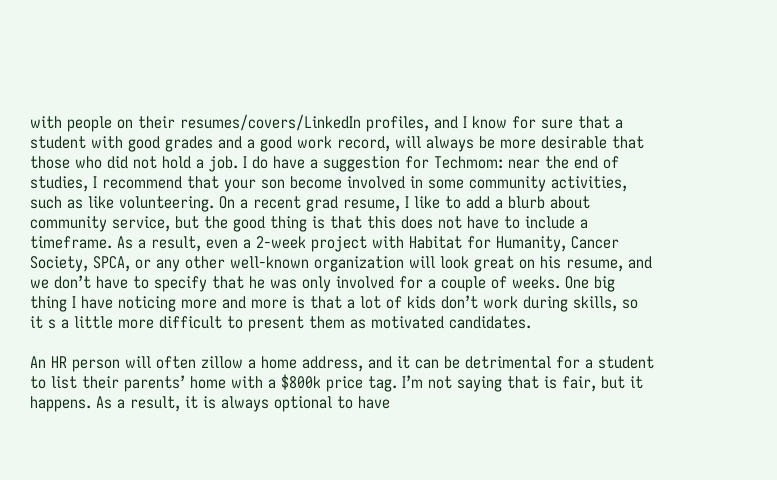with people on their resumes/covers/LinkedIn profiles, and I know for sure that a student with good grades and a good work record, will always be more desirable that those who did not hold a job. I do have a suggestion for Techmom: near the end of studies, I recommend that your son become involved in some community activities, such as like volunteering. On a recent grad resume, I like to add a blurb about community service, but the good thing is that this does not have to include a timeframe. As a result, even a 2-week project with Habitat for Humanity, Cancer Society, SPCA, or any other well-known organization will look great on his resume, and we don’t have to specify that he was only involved for a couple of weeks. One big thing I have noticing more and more is that a lot of kids don’t work during skills, so it s a little more difficult to present them as motivated candidates.

An HR person will often zillow a home address, and it can be detrimental for a student to list their parents’ home with a $800k price tag. I’m not saying that is fair, but it happens. As a result, it is always optional to have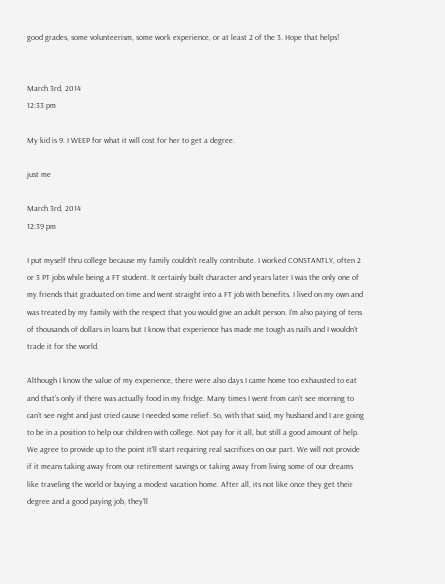good grades, some volunteerism, some work experience, or at least 2 of the 3. Hope that helps!


March 3rd, 2014
12:33 pm

My kid is 9. I WEEP for what it will cost for her to get a degree.

just me

March 3rd, 2014
12:39 pm

I put myself thru college because my family couldn’t really contribute. I worked CONSTANTLY, often 2 or 3 PT jobs while being a FT student. It certainly built character and years later I was the only one of my friends that graduated on time and went straight into a FT job with benefits. I lived on my own and was treated by my family with the respect that you would give an adult person. I’m also paying of tens of thousands of dollars in loans but I know that experience has made me tough as nails and I wouldn’t trade it for the world.

Although I know the value of my experience, there were also days I came home too exhausted to eat and that’s only if there was actually food in my fridge. Many times I went from can’t see morning to can’t see night and just cried cause I needed some relief. So, with that said, my husband and I are going to be in a position to help our children with college. Not pay for it all, but still a good amount of help. We agree to provide up to the point it’ll start requiring real sacrifices on our part. We will not provide if it means taking away from our retirement savings or taking away from living some of our dreams like traveling the world or buying a modest vacation home. After all, its not like once they get their degree and a good paying job, they’ll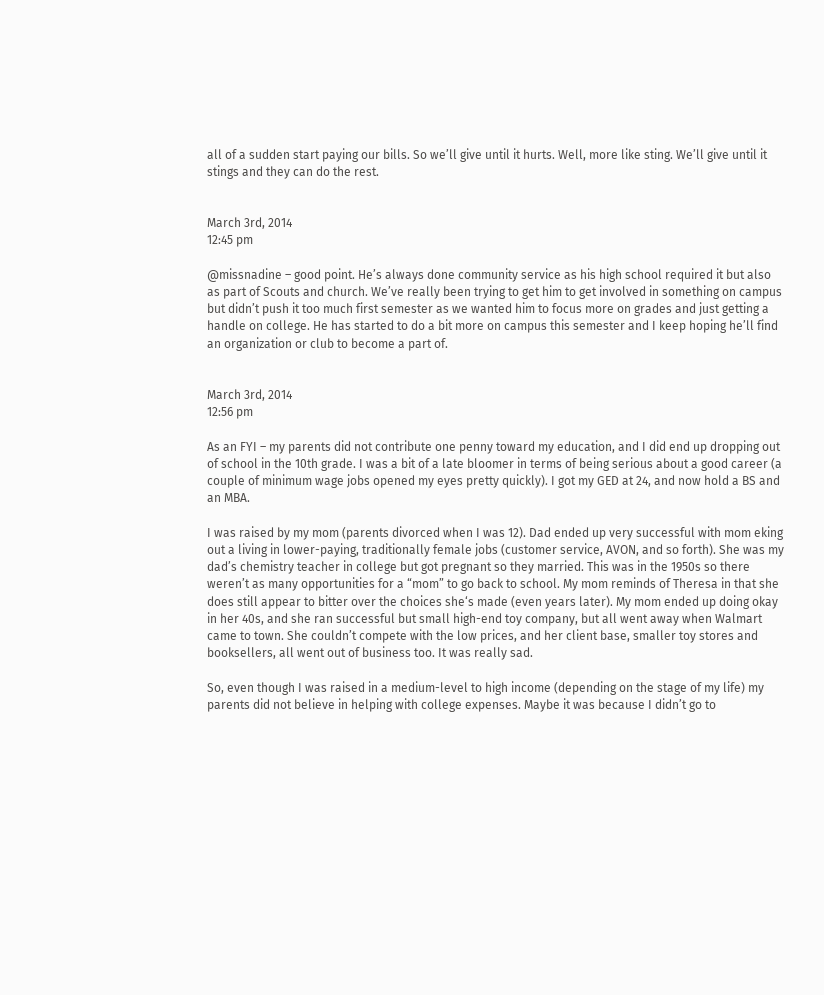all of a sudden start paying our bills. So we’ll give until it hurts. Well, more like sting. We’ll give until it stings and they can do the rest.


March 3rd, 2014
12:45 pm

@missnadine – good point. He’s always done community service as his high school required it but also as part of Scouts and church. We’ve really been trying to get him to get involved in something on campus but didn’t push it too much first semester as we wanted him to focus more on grades and just getting a handle on college. He has started to do a bit more on campus this semester and I keep hoping he’ll find an organization or club to become a part of.


March 3rd, 2014
12:56 pm

As an FYI – my parents did not contribute one penny toward my education, and I did end up dropping out of school in the 10th grade. I was a bit of a late bloomer in terms of being serious about a good career (a couple of minimum wage jobs opened my eyes pretty quickly). I got my GED at 24, and now hold a BS and an MBA.

I was raised by my mom (parents divorced when I was 12). Dad ended up very successful with mom eking out a living in lower-paying, traditionally female jobs (customer service, AVON, and so forth). She was my dad’s chemistry teacher in college but got pregnant so they married. This was in the 1950s so there weren’t as many opportunities for a “mom” to go back to school. My mom reminds of Theresa in that she does still appear to bitter over the choices she‘s made (even years later). My mom ended up doing okay in her 40s, and she ran successful but small high-end toy company, but all went away when Walmart came to town. She couldn’t compete with the low prices, and her client base, smaller toy stores and booksellers, all went out of business too. It was really sad.

So, even though I was raised in a medium-level to high income (depending on the stage of my life) my parents did not believe in helping with college expenses. Maybe it was because I didn’t go to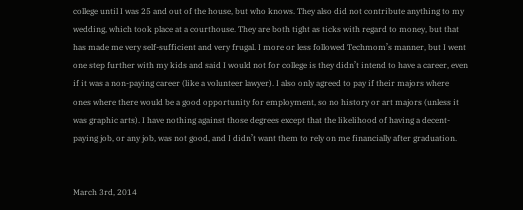college until I was 25 and out of the house, but who knows. They also did not contribute anything to my wedding, which took place at a courthouse. They are both tight as ticks with regard to money, but that has made me very self-sufficient and very frugal. I more or less followed Techmom’s manner, but I went one step further with my kids and said I would not for college is they didn’t intend to have a career, even if it was a non-paying career (like a volunteer lawyer). I also only agreed to pay if their majors where ones where there would be a good opportunity for employment, so no history or art majors (unless it was graphic arts). I have nothing against those degrees except that the likelihood of having a decent-paying job, or any job, was not good, and I didn’t want them to rely on me financially after graduation.


March 3rd, 2014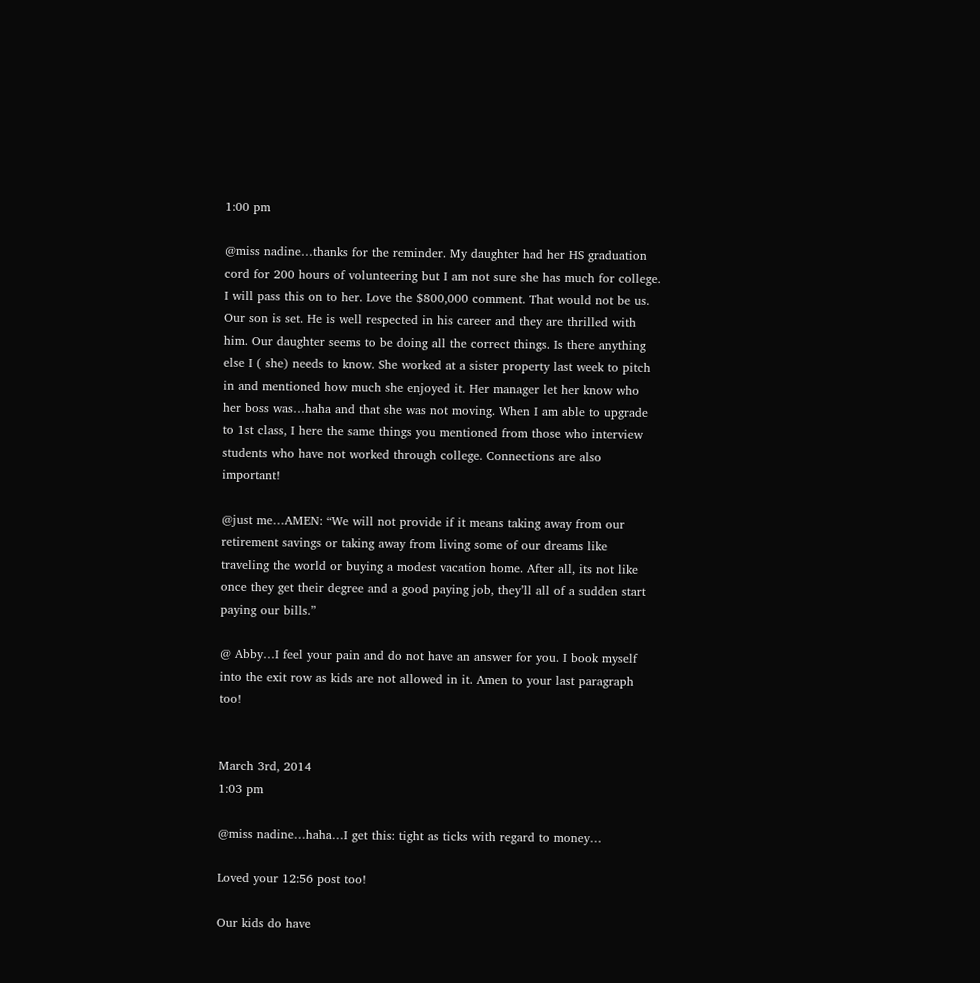1:00 pm

@miss nadine…thanks for the reminder. My daughter had her HS graduation cord for 200 hours of volunteering but I am not sure she has much for college. I will pass this on to her. Love the $800,000 comment. That would not be us. Our son is set. He is well respected in his career and they are thrilled with him. Our daughter seems to be doing all the correct things. Is there anything else I ( she) needs to know. She worked at a sister property last week to pitch in and mentioned how much she enjoyed it. Her manager let her know who her boss was…haha and that she was not moving. When I am able to upgrade to 1st class, I here the same things you mentioned from those who interview students who have not worked through college. Connections are also important!

@just me…AMEN: “We will not provide if it means taking away from our retirement savings or taking away from living some of our dreams like traveling the world or buying a modest vacation home. After all, its not like once they get their degree and a good paying job, they’ll all of a sudden start paying our bills.”

@ Abby…I feel your pain and do not have an answer for you. I book myself into the exit row as kids are not allowed in it. Amen to your last paragraph too!


March 3rd, 2014
1:03 pm

@miss nadine…haha…I get this: tight as ticks with regard to money…

Loved your 12:56 post too!

Our kids do have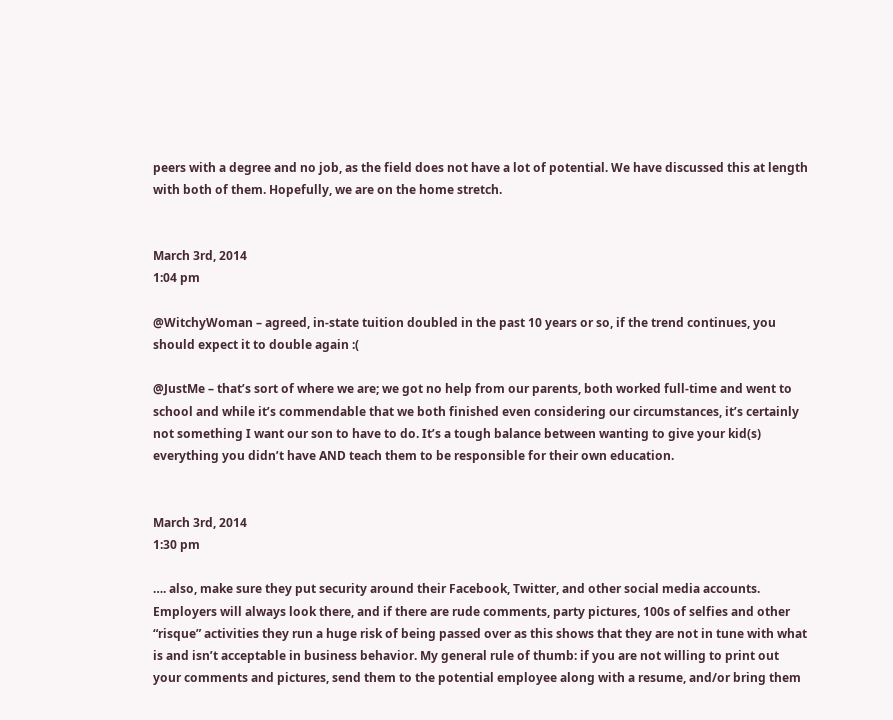peers with a degree and no job, as the field does not have a lot of potential. We have discussed this at length with both of them. Hopefully, we are on the home stretch.


March 3rd, 2014
1:04 pm

@WitchyWoman – agreed, in-state tuition doubled in the past 10 years or so, if the trend continues, you should expect it to double again :(

@JustMe – that’s sort of where we are; we got no help from our parents, both worked full-time and went to school and while it’s commendable that we both finished even considering our circumstances, it’s certainly not something I want our son to have to do. It’s a tough balance between wanting to give your kid(s) everything you didn’t have AND teach them to be responsible for their own education.


March 3rd, 2014
1:30 pm

…. also, make sure they put security around their Facebook, Twitter, and other social media accounts. Employers will always look there, and if there are rude comments, party pictures, 100s of selfies and other “risque” activities they run a huge risk of being passed over as this shows that they are not in tune with what is and isn’t acceptable in business behavior. My general rule of thumb: if you are not willing to print out your comments and pictures, send them to the potential employee along with a resume, and/or bring them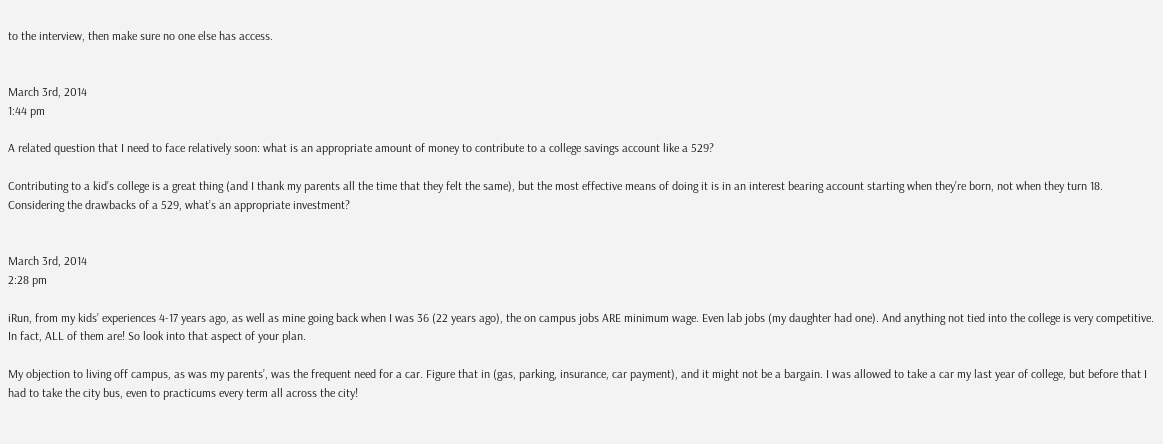to the interview, then make sure no one else has access.


March 3rd, 2014
1:44 pm

A related question that I need to face relatively soon: what is an appropriate amount of money to contribute to a college savings account like a 529?

Contributing to a kid’s college is a great thing (and I thank my parents all the time that they felt the same), but the most effective means of doing it is in an interest bearing account starting when they’re born, not when they turn 18. Considering the drawbacks of a 529, what’s an appropriate investment?


March 3rd, 2014
2:28 pm

iRun, from my kids’ experiences 4-17 years ago, as well as mine going back when I was 36 (22 years ago), the on campus jobs ARE minimum wage. Even lab jobs (my daughter had one). And anything not tied into the college is very competitive. In fact, ALL of them are! So look into that aspect of your plan.

My objection to living off campus, as was my parents’, was the frequent need for a car. Figure that in (gas, parking, insurance, car payment), and it might not be a bargain. I was allowed to take a car my last year of college, but before that I had to take the city bus, even to practicums every term all across the city!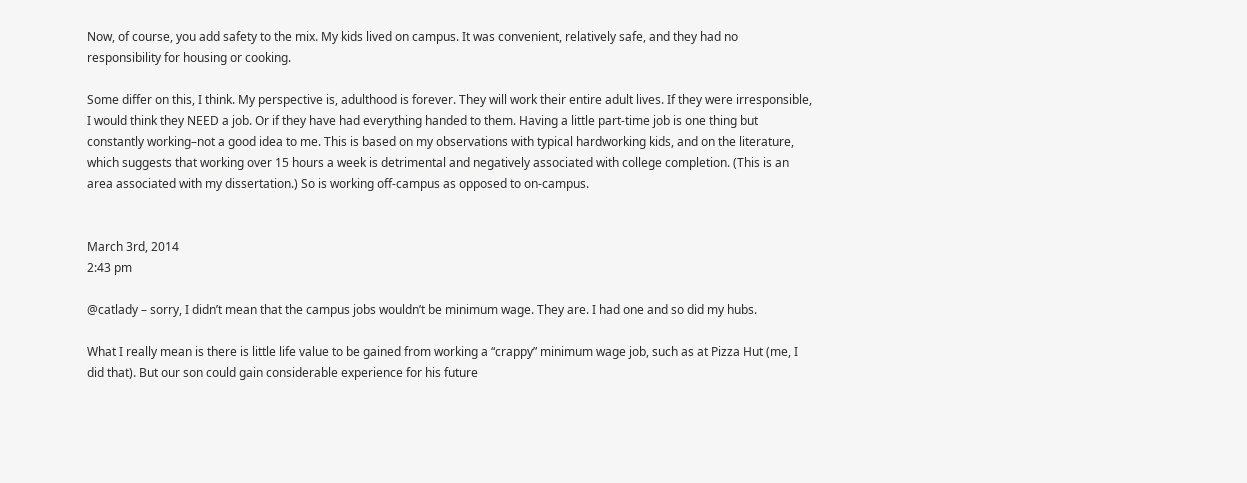Now, of course, you add safety to the mix. My kids lived on campus. It was convenient, relatively safe, and they had no responsibility for housing or cooking.

Some differ on this, I think. My perspective is, adulthood is forever. They will work their entire adult lives. If they were irresponsible, I would think they NEED a job. Or if they have had everything handed to them. Having a little part-time job is one thing but constantly working–not a good idea to me. This is based on my observations with typical hardworking kids, and on the literature, which suggests that working over 15 hours a week is detrimental and negatively associated with college completion. (This is an area associated with my dissertation.) So is working off-campus as opposed to on-campus.


March 3rd, 2014
2:43 pm

@catlady – sorry, I didn’t mean that the campus jobs wouldn’t be minimum wage. They are. I had one and so did my hubs.

What I really mean is there is little life value to be gained from working a “crappy” minimum wage job, such as at Pizza Hut (me, I did that). But our son could gain considerable experience for his future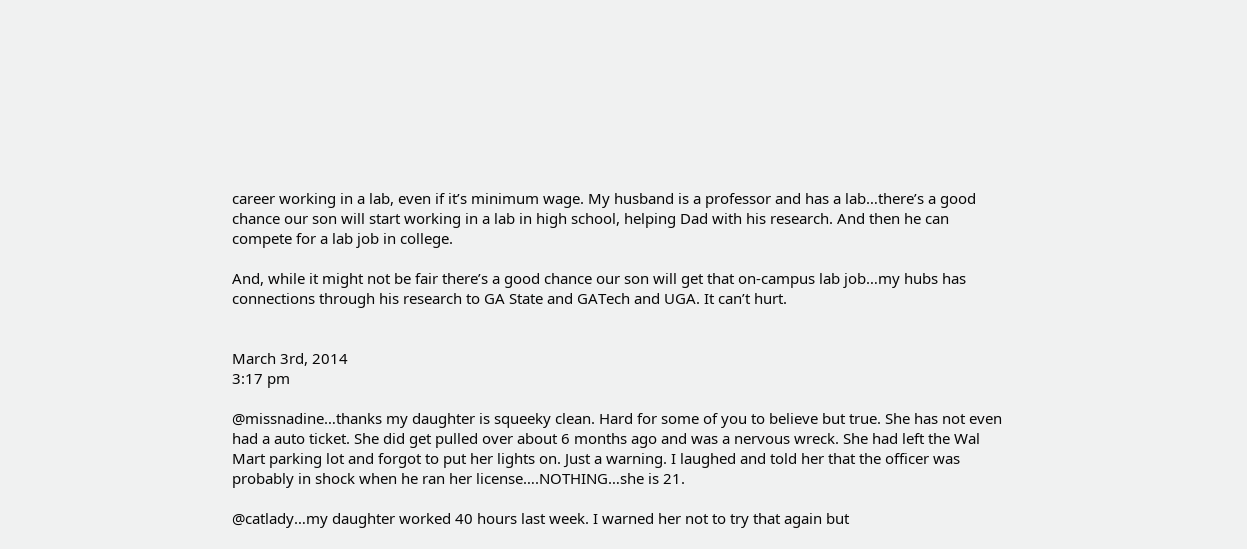career working in a lab, even if it’s minimum wage. My husband is a professor and has a lab…there’s a good chance our son will start working in a lab in high school, helping Dad with his research. And then he can compete for a lab job in college.

And, while it might not be fair there’s a good chance our son will get that on-campus lab job…my hubs has connections through his research to GA State and GATech and UGA. It can’t hurt.


March 3rd, 2014
3:17 pm

@missnadine…thanks my daughter is squeeky clean. Hard for some of you to believe but true. She has not even had a auto ticket. She did get pulled over about 6 months ago and was a nervous wreck. She had left the Wal Mart parking lot and forgot to put her lights on. Just a warning. I laughed and told her that the officer was probably in shock when he ran her license….NOTHING…she is 21.

@catlady…my daughter worked 40 hours last week. I warned her not to try that again but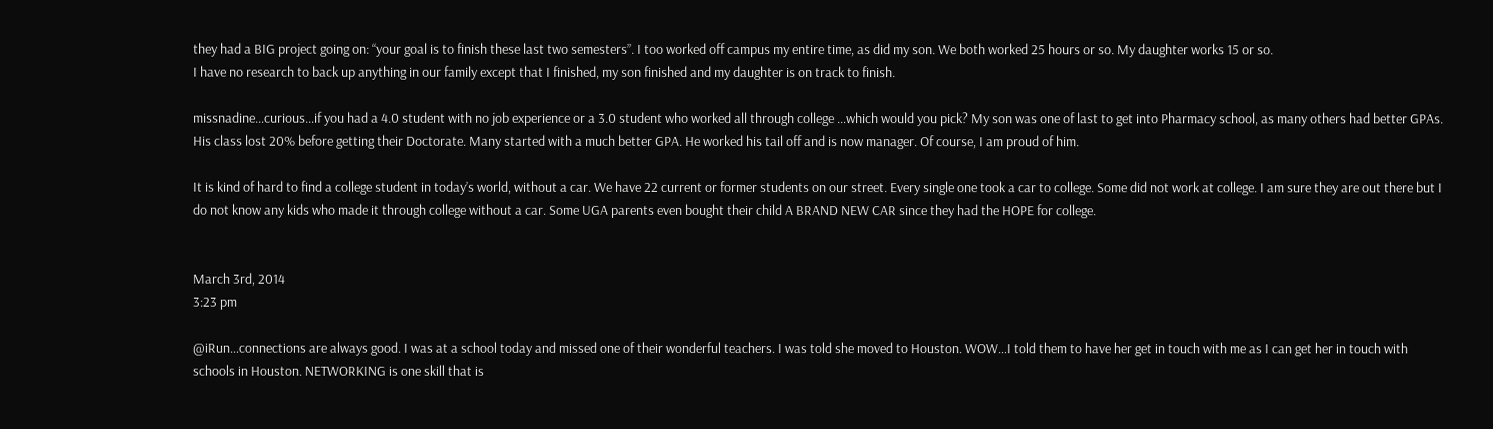they had a BIG project going on: “your goal is to finish these last two semesters”. I too worked off campus my entire time, as did my son. We both worked 25 hours or so. My daughter works 15 or so.
I have no research to back up anything in our family except that I finished, my son finished and my daughter is on track to finish.

missnadine…curious…if you had a 4.0 student with no job experience or a 3.0 student who worked all through college …which would you pick? My son was one of last to get into Pharmacy school, as many others had better GPAs. His class lost 20% before getting their Doctorate. Many started with a much better GPA. He worked his tail off and is now manager. Of course, I am proud of him.

It is kind of hard to find a college student in today’s world, without a car. We have 22 current or former students on our street. Every single one took a car to college. Some did not work at college. I am sure they are out there but I do not know any kids who made it through college without a car. Some UGA parents even bought their child A BRAND NEW CAR since they had the HOPE for college.


March 3rd, 2014
3:23 pm

@iRun…connections are always good. I was at a school today and missed one of their wonderful teachers. I was told she moved to Houston. WOW…I told them to have her get in touch with me as I can get her in touch with schools in Houston. NETWORKING is one skill that is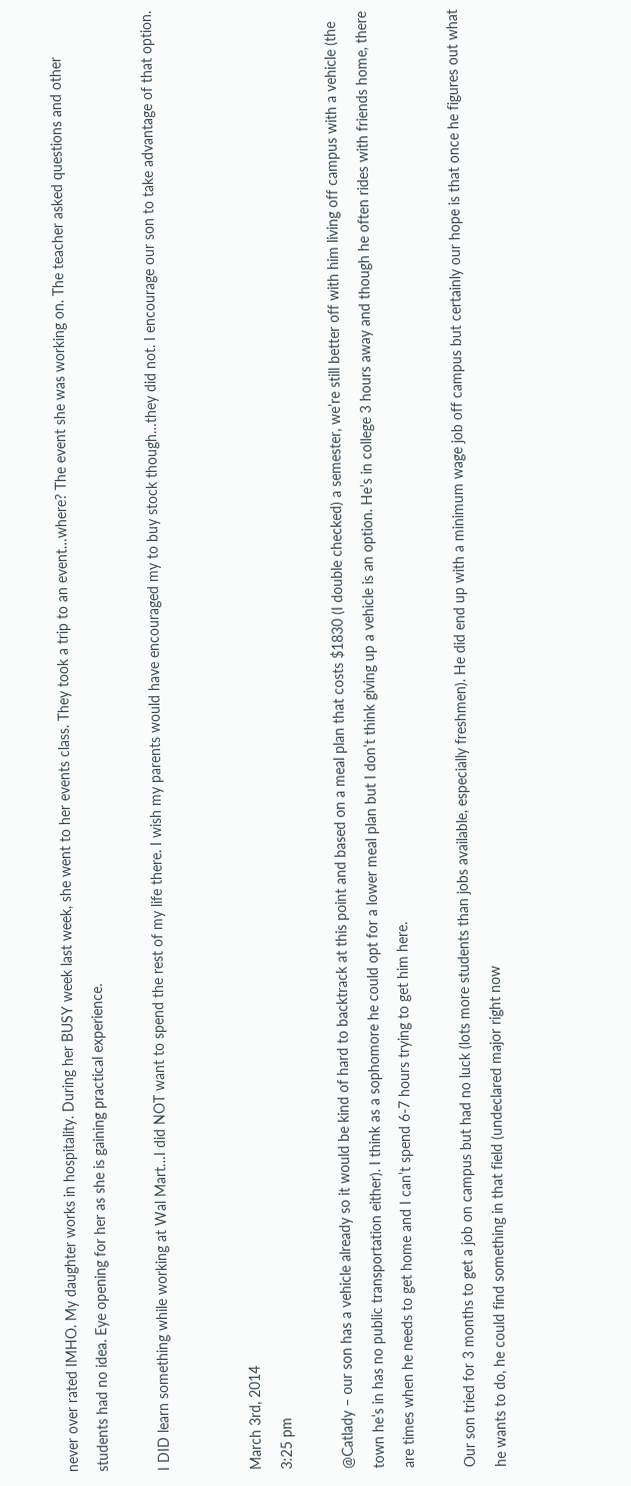never over rated IMHO. My daughter works in hospitality. During her BUSY week last week, she went to her events class. They took a trip to an event…where? The event she was working on. The teacher asked questions and other students had no idea. Eye opening for her as she is gaining practical experience.

I DID learn something while working at Wal Mart…I did NOT want to spend the rest of my life there. I wish my parents would have encouraged my to buy stock though…they did not. I encourage our son to take advantage of that option.


March 3rd, 2014
3:25 pm

@Catlady – our son has a vehicle already so it would be kind of hard to backtrack at this point and based on a meal plan that costs $1830 (I double checked) a semester, we’re still better off with him living off campus with a vehicle (the town he’s in has no public transportation either). I think as a sophomore he could opt for a lower meal plan but I don’t think giving up a vehicle is an option. He’s in college 3 hours away and though he often rides with friends home, there are times when he needs to get home and I can’t spend 6-7 hours trying to get him here.

Our son tried for 3 months to get a job on campus but had no luck (lots more students than jobs available, especially freshmen). He did end up with a minimum wage job off campus but certainly our hope is that once he figures out what he wants to do, he could find something in that field (undeclared major right now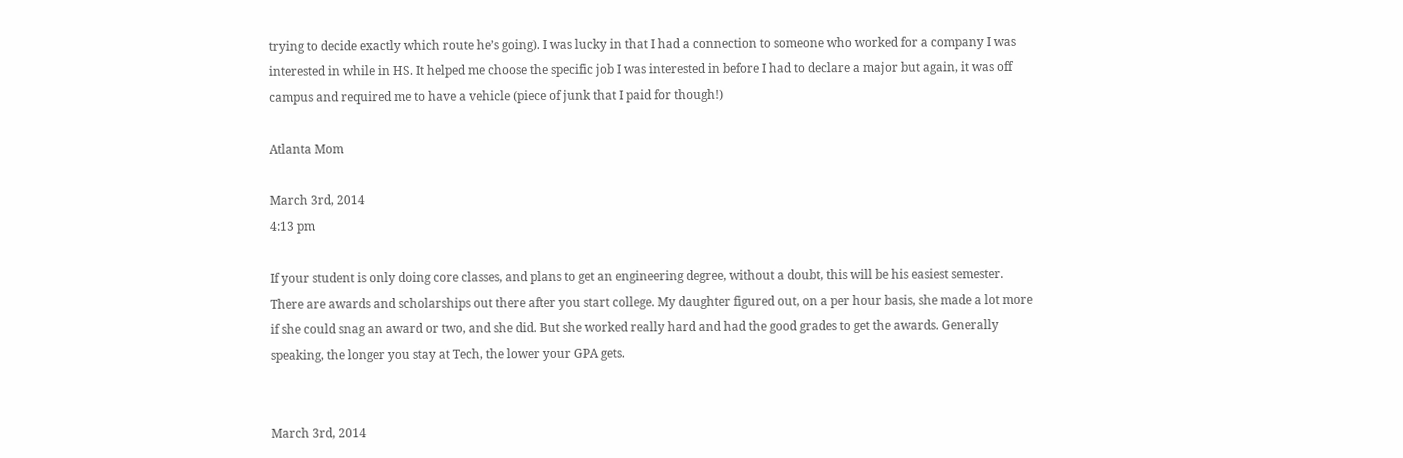trying to decide exactly which route he’s going). I was lucky in that I had a connection to someone who worked for a company I was interested in while in HS. It helped me choose the specific job I was interested in before I had to declare a major but again, it was off campus and required me to have a vehicle (piece of junk that I paid for though!)

Atlanta Mom

March 3rd, 2014
4:13 pm

If your student is only doing core classes, and plans to get an engineering degree, without a doubt, this will be his easiest semester.
There are awards and scholarships out there after you start college. My daughter figured out, on a per hour basis, she made a lot more if she could snag an award or two, and she did. But she worked really hard and had the good grades to get the awards. Generally speaking, the longer you stay at Tech, the lower your GPA gets.


March 3rd, 2014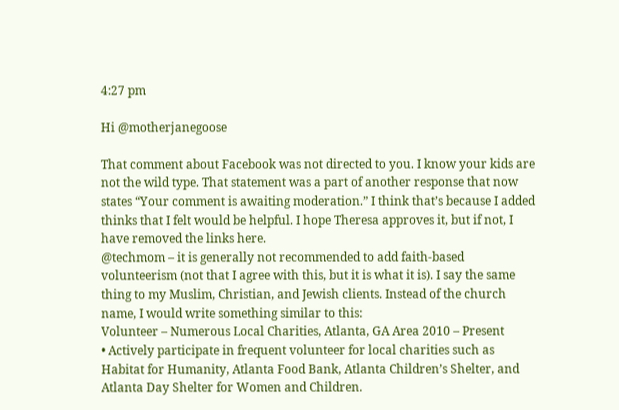4:27 pm

Hi @motherjanegoose

That comment about Facebook was not directed to you. I know your kids are not the wild type. That statement was a part of another response that now states “Your comment is awaiting moderation.” I think that’s because I added thinks that I felt would be helpful. I hope Theresa approves it, but if not, I have removed the links here.
@techmom – it is generally not recommended to add faith-based volunteerism (not that I agree with this, but it is what it is). I say the same thing to my Muslim, Christian, and Jewish clients. Instead of the church name, I would write something similar to this:
Volunteer – Numerous Local Charities, Atlanta, GA Area 2010 – Present
• Actively participate in frequent volunteer for local charities such as Habitat for Humanity, Atlanta Food Bank, Atlanta Children’s Shelter, and Atlanta Day Shelter for Women and Children.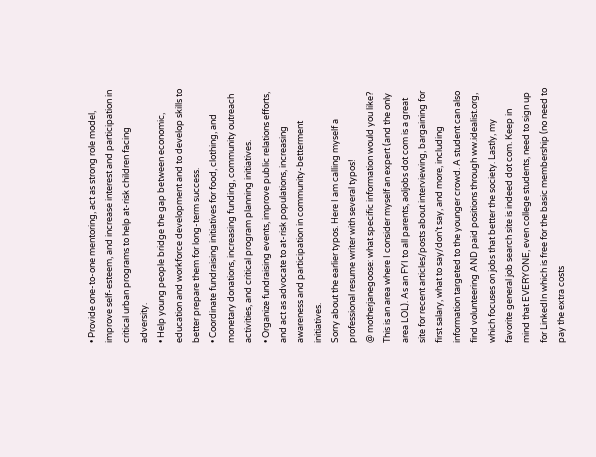• Provide one-to-one mentoring, act as strong role model, improve self-esteem, and increase interest and participation in critical urban programs to help at-risk children facing adversity.
• Help young people bridge the gap between economic, education and workforce development and to develop skills to better prepare them for long-term success.
• Coordinate fundraising initiatives for food, clothing, and monetary donations, increasing funding, community outreach activities, and critical program planning initiatives.
• Organize fundraising events, improve public relations efforts, and act as advocate to at-risk populations, increasing awareness and participation in community-betterment initiatives.
Sorry about the earlier typos. Here I am calling myself a professional resume writer with several typos!
@ motherjanegoose: what specific information would you like? This is an area where I consider myself an expert (and the only area LOL). As an FYI to all parents, aoljobs dot com is a great site for recent articles/posts about interviewing, bargaining for first salary, what to say/don’t say, and more, including information targeted to the younger crowd. A student can also find volunteering AND paid positions through ww.idealist.org, which focuses on jobs that better the society. Lastly, my favorite general job search site is indeed dot com. Keep in mind that EVERYONE, even college students, need to sign up for LinkedIn which is free for the basic membership (no need to pay the extra costs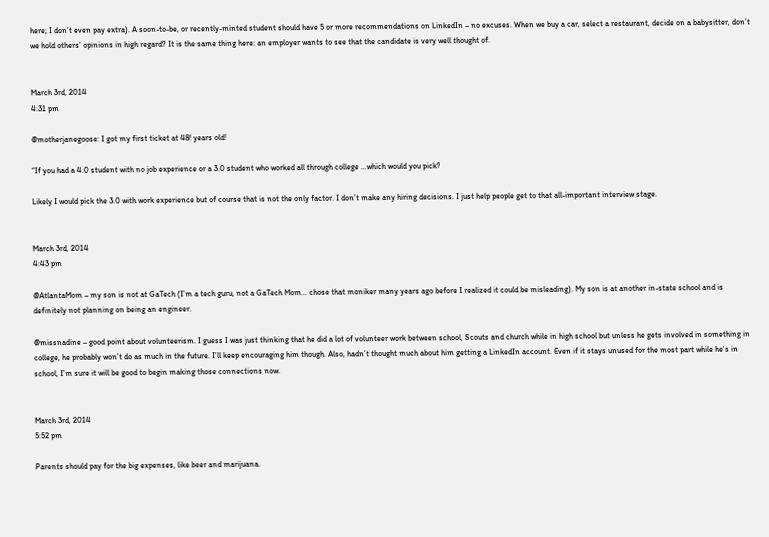here; I don’t even pay extra). A soon-to-be, or recently-minted student should have 5 or more recommendations on LinkedIn – no excuses. When we buy a car, select a restaurant, decide on a babysitter, don’t we hold others’ opinions in high regard? It is the same thing here: an employer wants to see that the candidate is very well thought of.


March 3rd, 2014
4:31 pm

@motherjanegoose: I got my first ticket at 48! years old!

“If you had a 4.0 student with no job experience or a 3.0 student who worked all through college …which would you pick?

Likely I would pick the 3.0 with work experience but of course that is not the only factor. I don’t make any hiring decisions. I just help people get to that all-important interview stage.


March 3rd, 2014
4:43 pm

@AtlantaMom – my son is not at GaTech (I’m a tech guru, not a GaTech Mom… chose that moniker many years ago before I realized it could be misleading). My son is at another in-state school and is definitely not planning on being an engineer.

@missnadine – good point about volunteerism. I guess I was just thinking that he did a lot of volunteer work between school, Scouts and church while in high school but unless he gets involved in something in college, he probably won’t do as much in the future. I’ll keep encouraging him though. Also, hadn’t thought much about him getting a LinkedIn account. Even if it stays unused for the most part while he’s in school, I’m sure it will be good to begin making those connections now.


March 3rd, 2014
5:52 pm

Parents should pay for the big expenses, like beer and marijuana.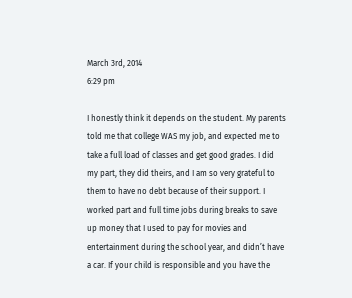March 3rd, 2014
6:29 pm

I honestly think it depends on the student. My parents told me that college WAS my job, and expected me to take a full load of classes and get good grades. I did my part, they did theirs, and I am so very grateful to them to have no debt because of their support. I worked part and full time jobs during breaks to save up money that I used to pay for movies and entertainment during the school year, and didn’t have a car. If your child is responsible and you have the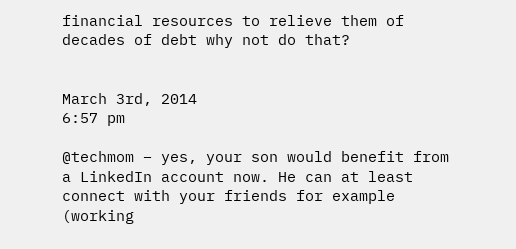financial resources to relieve them of decades of debt why not do that?


March 3rd, 2014
6:57 pm

@techmom – yes, your son would benefit from a LinkedIn account now. He can at least connect with your friends for example (working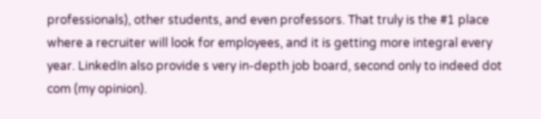professionals), other students, and even professors. That truly is the #1 place where a recruiter will look for employees, and it is getting more integral every year. LinkedIn also provide s very in-depth job board, second only to indeed dot com (my opinion).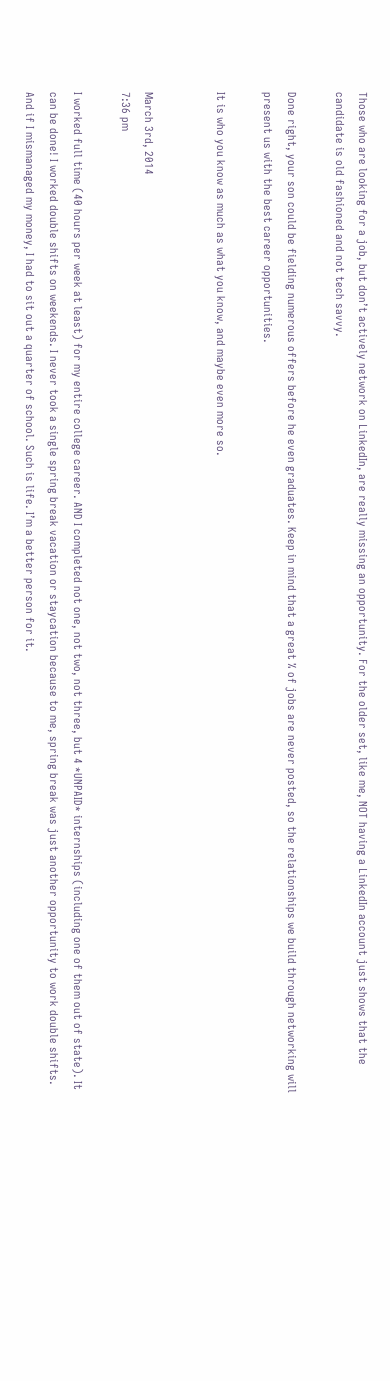Those who are looking for a job, but don’t actively network on LinkedIn, are really missing an opportunity. For the older set, like me, NOT having a LinkedIn account just shows that the candidate is old fashioned and not tech savvy.

Done right, your son could be fielding numerous offers before he even graduates. Keep in mind that a great % of jobs are never posted, so the relationships we build through networking will present us with the best career opportunities.

It is who you know as much as what you know, and maybe even more so.


March 3rd, 2014
7:36 pm

I worked full time (40 hours per week at least) for my entire college career. AND I completed not one, not two, not three, but 4 *UNPAID* internships (including one of them out of state). It can be done! I worked double shifts on weekends. I never took a single spring break vacation or staycation because to me, spring break was just another opportunity to work double shifts. And if I mismanaged my money, I had to sit out a quarter of school. Such is life. I’m a better person for it.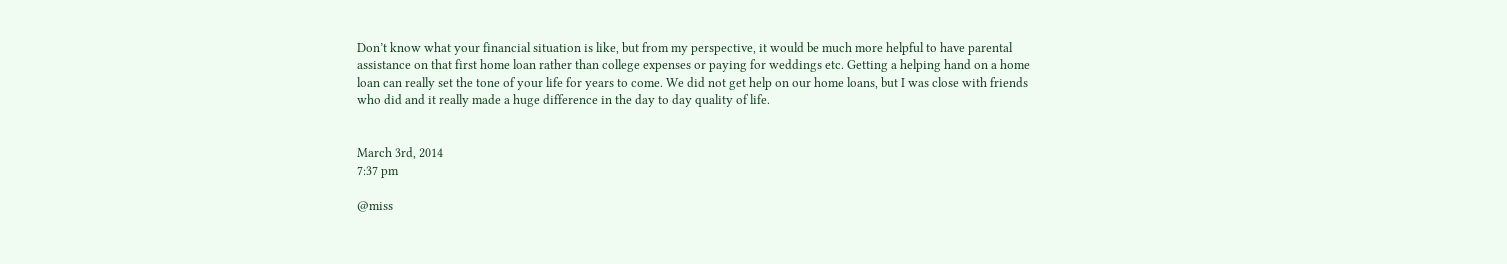Don’t know what your financial situation is like, but from my perspective, it would be much more helpful to have parental assistance on that first home loan rather than college expenses or paying for weddings etc. Getting a helping hand on a home loan can really set the tone of your life for years to come. We did not get help on our home loans, but I was close with friends who did and it really made a huge difference in the day to day quality of life.


March 3rd, 2014
7:37 pm

@miss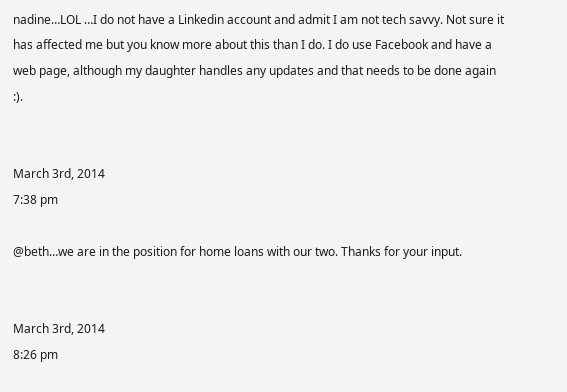nadine…LOL …I do not have a Linkedin account and admit I am not tech savvy. Not sure it has affected me but you know more about this than I do. I do use Facebook and have a web page, although my daughter handles any updates and that needs to be done again :).


March 3rd, 2014
7:38 pm

@beth…we are in the position for home loans with our two. Thanks for your input.


March 3rd, 2014
8:26 pm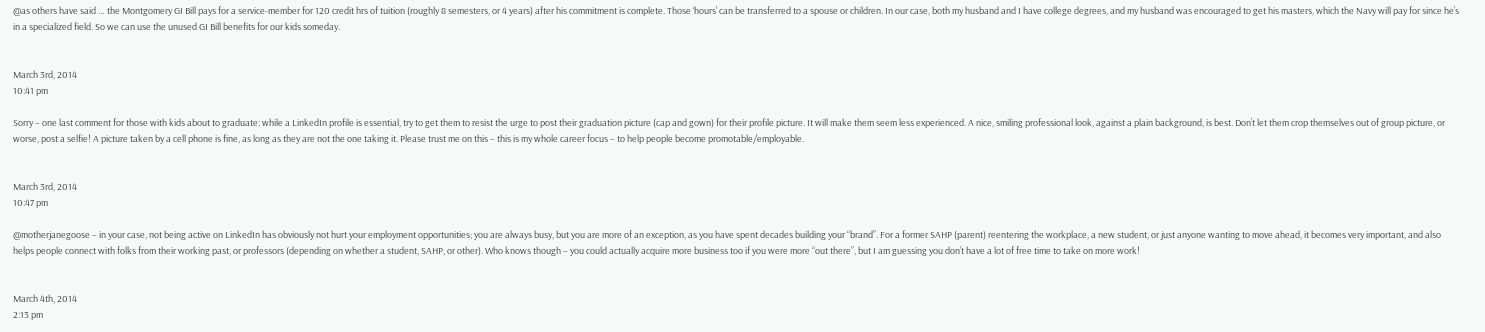@as others have said … the Montgomery GI Bill pays for a service-member for 120 credit hrs of tuition (roughly 8 semesters, or 4 years) after his commitment is complete. Those ‘hours’ can be transferred to a spouse or children. In our case, both my husband and I have college degrees, and my husband was encouraged to get his masters, which the Navy will pay for since he’s in a specialized field. So we can use the unused GI Bill benefits for our kids someday.


March 3rd, 2014
10:41 pm

Sorry – one last comment for those with kids about to graduate: while a LinkedIn profile is essential, try to get them to resist the urge to post their graduation picture (cap and gown) for their profile picture. It will make them seem less experienced. A nice, smiling professional look, against a plain background, is best. Don’t let them crop themselves out of group picture, or worse, post a selfie! A picture taken by a cell phone is fine, as long as they are not the one taking it. Please trust me on this – this is my whole career focus – to help people become promotable/employable.


March 3rd, 2014
10:47 pm

@motherjanegoose – in your case, not being active on LinkedIn has obviously not hurt your employment opportunities; you are always busy, but you are more of an exception, as you have spent decades building your “brand”. For a former SAHP (parent) reentering the workplace, a new student, or just anyone wanting to move ahead, it becomes very important, and also helps people connect with folks from their working past, or professors (depending on whether a student, SAHP, or other). Who knows though – you could actually acquire more business too if you were more “out there”, but I am guessing you don’t have a lot of free time to take on more work!


March 4th, 2014
2:13 pm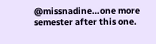@missnadine…one more semester after this one.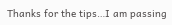Thanks for the tips…I am passing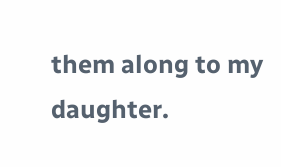them along to my daughter.